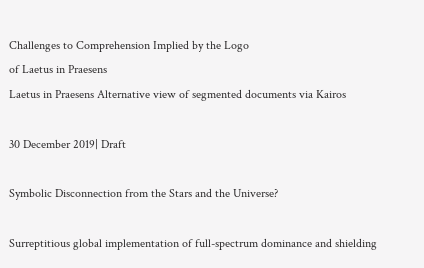Challenges to Comprehension Implied by the Logo
of Laetus in Praesens
Laetus in Praesens Alternative view of segmented documents via Kairos

30 December 2019| Draft

Symbolic Disconnection from the Stars and the Universe?

Surreptitious global implementation of full-spectrum dominance and shielding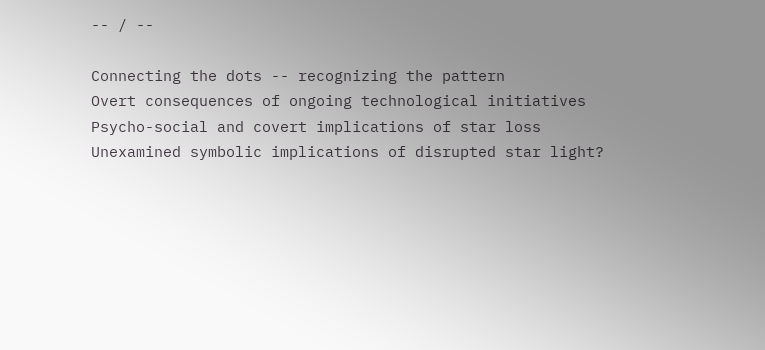-- / --

Connecting the dots -- recognizing the pattern
Overt consequences of ongoing technological initiatives
Psycho-social and covert implications of star loss
Unexamined symbolic implications of disrupted star light?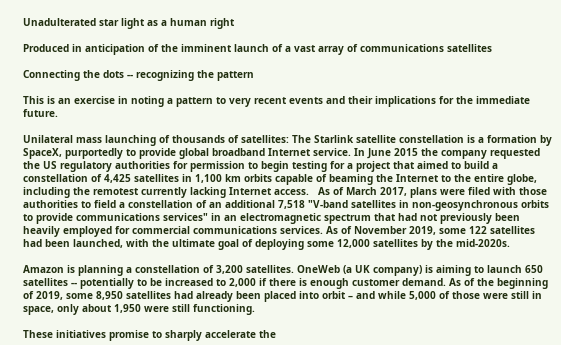Unadulterated star light as a human right

Produced in anticipation of the imminent launch of a vast array of communications satellites

Connecting the dots -- recognizing the pattern

This is an exercise in noting a pattern to very recent events and their implications for the immediate future.

Unilateral mass launching of thousands of satellites: The Starlink satellite constellation is a formation by SpaceX, purportedly to provide global broadband Internet service. In June 2015 the company requested the US regulatory authorities for permission to begin testing for a project that aimed to build a constellation of 4,425 satellites in 1,100 km orbits capable of beaming the Internet to the entire globe, including the remotest currently lacking Internet access.   As of March 2017, plans were filed with those authorities to field a constellation of an additional 7,518 "V-band satellites in non-geosynchronous orbits to provide communications services" in an electromagnetic spectrum that had not previously been heavily employed for commercial communications services. As of November 2019, some 122 satellites had been launched, with the ultimate goal of deploying some 12,000 satellites by the mid-2020s.

Amazon is planning a constellation of 3,200 satellites. OneWeb (a UK company) is aiming to launch 650 satellites -- potentially to be increased to 2,000 if there is enough customer demand. As of the beginning of 2019, some 8,950 satellites had already been placed into orbit – and while 5,000 of those were still in space, only about 1,950 were still functioning.

These initiatives promise to sharply accelerate the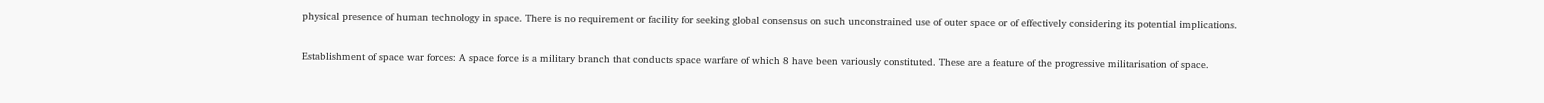physical presence of human technology in space. There is no requirement or facility for seeking global consensus on such unconstrained use of outer space or of effectively considering its potential implications.

Establishment of space war forces: A space force is a military branch that conducts space warfare of which 8 have been variously constituted. These are a feature of the progressive militarisation of space.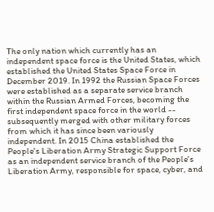The only nation which currently has an independent space force is the United States, which established the United States Space Force in December 2019. In 1992 the Russian Space Forces were established as a separate service branch within the Russian Armed Forces, becoming the first independent space force in the world -- subsequently merged with other military forces from which it has since been variously independent. In 2015 China established the People's Liberation Army Strategic Support Force as an independent service branch of the People's Liberation Army, responsible for space, cyber, and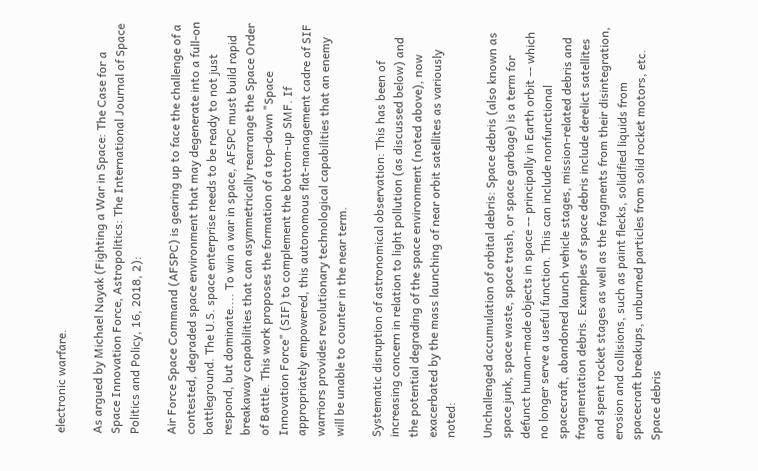electronic warfare.

As argued by Michael Nayak (Fighting a War in Space: The Case for a Space Innovation Force, Astropolitics: The International Journal of Space Politics and Policy, 16, 2018, 2):

Air Force Space Command (AFSPC) is gearing up to face the challenge of a contested, degraded space environment that may degenerate into a full-on battleground. The U.S. space enterprise needs to be ready to not just respond, but dominate.... To win a war in space, AFSPC must build rapid breakaway capabilities that can asymmetrically rearrange the Space Order of Battle. This work proposes the formation of a top-down "Space Innovation Force" (SIF) to complement the bottom-up SMF. If appropriately empowered, this autonomous flat-management cadre of SIF warriors provides revolutionary technological capabilities that an enemy will be unable to counter in the near term.

Systematic disruption of astronomical observation: This has been of increasing concern in relation to light pollution (as discussed below) and the potential degrading of the space environment (noted above), now exacerbated by the mass launching of near orbit satellites as variously noted:

Unchallenged accumulation of orbital debris: Space debris (also known as space junk, space waste, space trash, or space garbage) is a term for defunct human-made objects in space -- principally in Earth orbit -- which no longer serve a useful function. This can include nonfunctional spacecraft, abandoned launch vehicle stages, mission-related debris and fragmentation debris. Examples of space debris include derelict satellites and spent rocket stages as well as the fragments from their disintegration, erosion and collisions, such as paint flecks, solidified liquids from spacecraft breakups, unburned particles from solid rocket motors, etc. Space debris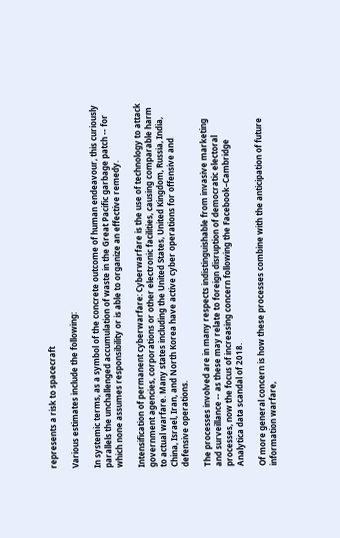represents a risk to spacecraft

Various estimates include the following:

In systemic terms, as a symbol of the concrete outcome of human endeavour, this curiously parallels the unchallenged accumulation of waste in the Great Pacific garbage patch -- for which none assumes responsibility or is able to organize an effective remedy.

Intensification of permanent cyberwarfare: Cyberwarfare is the use of technology to attack government agencies, corporations or other electronic facilities, causing comparable harm to actual warfare. Many states including the United States, United Kingdom, Russia, India, China, Israel, Iran, and North Korea have active cyber operations for offensive and defensive operations.

The processes involved are in many respects indistinguishable from invasive marketing and surveillance -- as these may relate to foreign disruption of democratic electoral processes, now the focus of increasing concern following the Facebook–Cambridge Analytica data scandal of 2018.

Of more general concern is how these processes combine with the anticipation of future information warfare,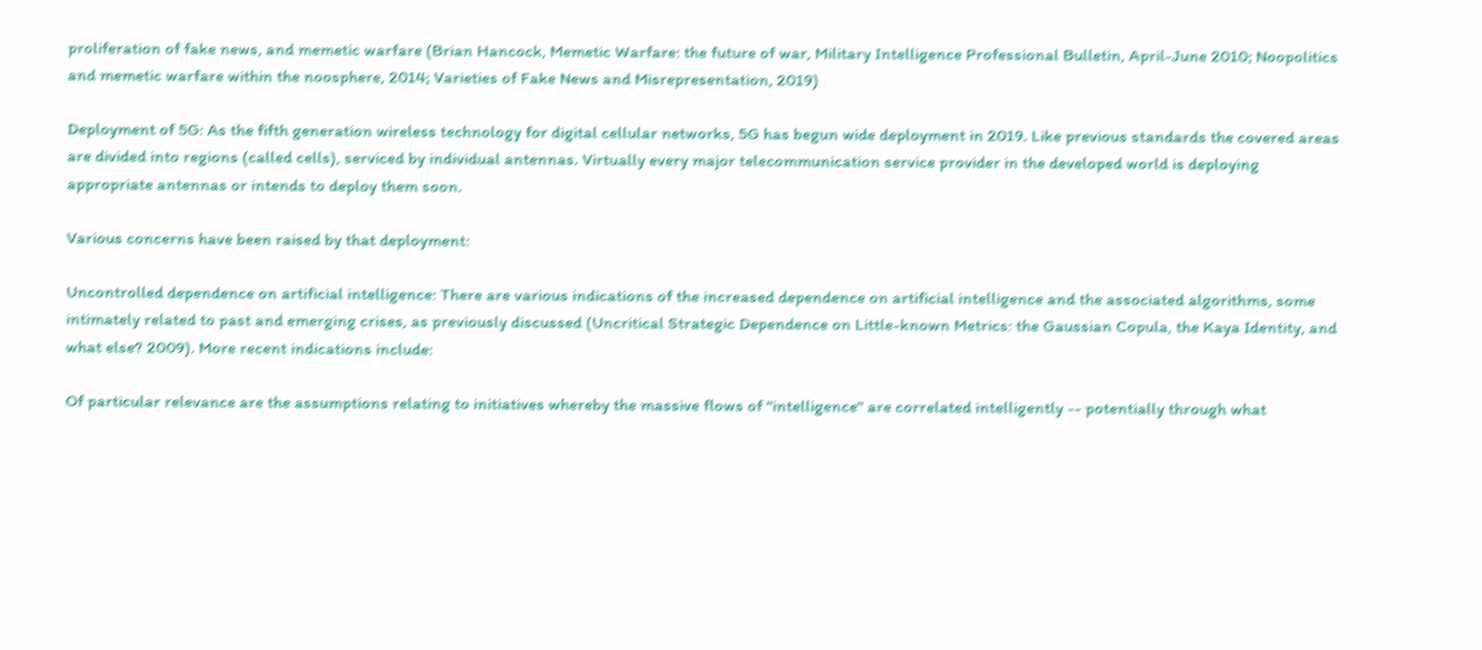proliferation of fake news, and memetic warfare (Brian Hancock, Memetic Warfare: the future of war, Military Intelligence Professional Bulletin, April-June 2010; Noopolitics and memetic warfare within the noosphere, 2014; Varieties of Fake News and Misrepresentation, 2019)

Deployment of 5G: As the fifth generation wireless technology for digital cellular networks, 5G has begun wide deployment in 2019. Like previous standards the covered areas are divided into regions (called cells), serviced by individual antennas. Virtually every major telecommunication service provider in the developed world is deploying appropriate antennas or intends to deploy them soon.

Various concerns have been raised by that deployment:

Uncontrolled dependence on artificial intelligence: There are various indications of the increased dependence on artificial intelligence and the associated algorithms, some intimately related to past and emerging crises, as previously discussed (Uncritical Strategic Dependence on Little-known Metrics: the Gaussian Copula, the Kaya Identity, and what else? 2009). More recent indications include:

Of particular relevance are the assumptions relating to initiatives whereby the massive flows of "intelligence" are correlated intelligently -- potentially through what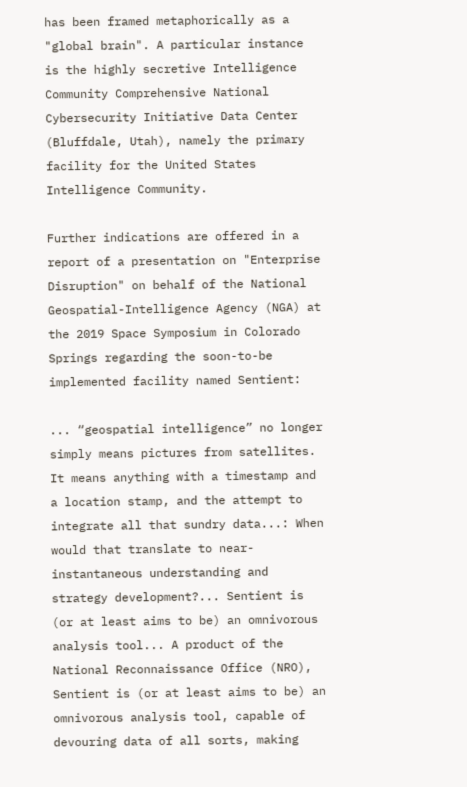has been framed metaphorically as a "global brain". A particular instance is the highly secretive Intelligence Community Comprehensive National Cybersecurity Initiative Data Center (Bluffdale, Utah), namely the primary facility for the United States Intelligence Community.

Further indications are offered in a report of a presentation on "Enterprise Disruption" on behalf of the National Geospatial-Intelligence Agency (NGA) at the 2019 Space Symposium in Colorado Springs regarding the soon-to-be implemented facility named Sentient:

... “geospatial intelligence” no longer simply means pictures from satellites. It means anything with a timestamp and a location stamp, and the attempt to integrate all that sundry data...: When would that translate to near-instantaneous understanding and strategy development?... Sentient is (or at least aims to be) an omnivorous analysis tool... A product of the National Reconnaissance Office (NRO), Sentient is (or at least aims to be) an omnivorous analysis tool, capable of devouring data of all sorts, making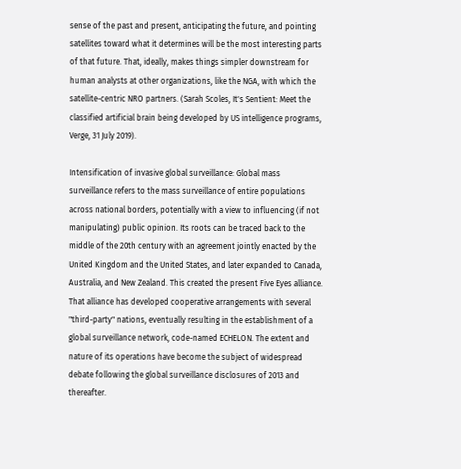sense of the past and present, anticipating the future, and pointing satellites toward what it determines will be the most interesting parts of that future. That, ideally, makes things simpler downstream for human analysts at other organizations, like the NGA, with which the satellite-centric NRO partners. (Sarah Scoles, It's Sentient: Meet the classified artificial brain being developed by US intelligence programs, Verge, 31 July 2019).

Intensification of invasive global surveillance: Global mass surveillance refers to the mass surveillance of entire populations across national borders, potentially with a view to influencing (if not manipulating) public opinion. Its roots can be traced back to the middle of the 20th century with an agreement jointly enacted by the United Kingdom and the United States, and later expanded to Canada, Australia, and New Zealand. This created the present Five Eyes alliance. That alliance has developed cooperative arrangements with several "third-party" nations, eventually resulting in the establishment of a global surveillance network, code-named ECHELON. The extent and nature of its operations have become the subject of widespread debate following the global surveillance disclosures of 2013 and thereafter.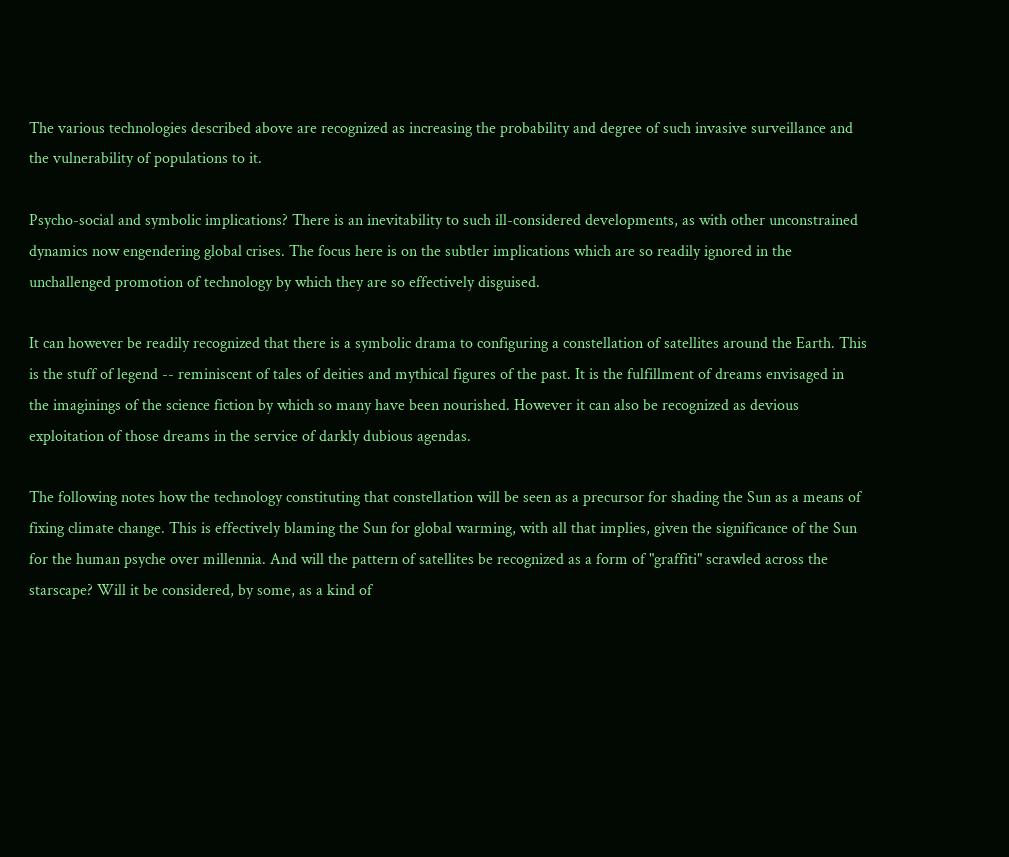The various technologies described above are recognized as increasing the probability and degree of such invasive surveillance and the vulnerability of populations to it.

Psycho-social and symbolic implications? There is an inevitability to such ill-considered developments, as with other unconstrained dynamics now engendering global crises. The focus here is on the subtler implications which are so readily ignored in the unchallenged promotion of technology by which they are so effectively disguised.

It can however be readily recognized that there is a symbolic drama to configuring a constellation of satellites around the Earth. This is the stuff of legend -- reminiscent of tales of deities and mythical figures of the past. It is the fulfillment of dreams envisaged in the imaginings of the science fiction by which so many have been nourished. However it can also be recognized as devious exploitation of those dreams in the service of darkly dubious agendas.

The following notes how the technology constituting that constellation will be seen as a precursor for shading the Sun as a means of fixing climate change. This is effectively blaming the Sun for global warming, with all that implies, given the significance of the Sun for the human psyche over millennia. And will the pattern of satellites be recognized as a form of "graffiti" scrawled across the starscape? Will it be considered, by some, as a kind of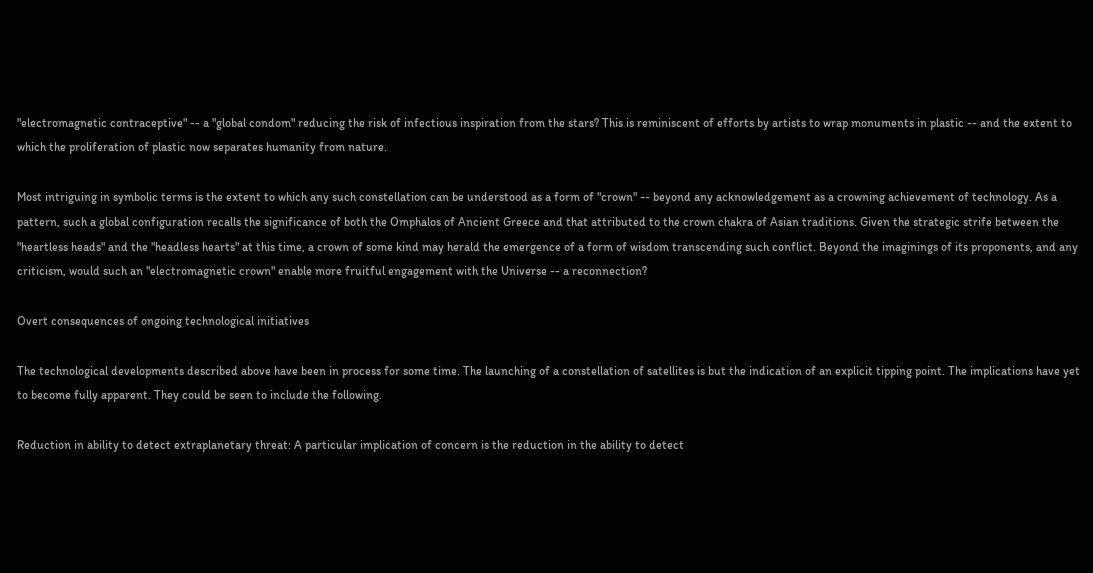"electromagnetic contraceptive" -- a "global condom" reducing the risk of infectious inspiration from the stars? This is reminiscent of efforts by artists to wrap monuments in plastic -- and the extent to which the proliferation of plastic now separates humanity from nature.

Most intriguing in symbolic terms is the extent to which any such constellation can be understood as a form of "crown" -- beyond any acknowledgement as a crowning achievement of technology. As a pattern, such a global configuration recalls the significance of both the Omphalos of Ancient Greece and that attributed to the crown chakra of Asian traditions. Given the strategic strife between the "heartless heads" and the "headless hearts" at this time, a crown of some kind may herald the emergence of a form of wisdom transcending such conflict. Beyond the imaginings of its proponents, and any criticism, would such an "electromagnetic crown" enable more fruitful engagement with the Universe -- a reconnection?

Overt consequences of ongoing technological initiatives

The technological developments described above have been in process for some time. The launching of a constellation of satellites is but the indication of an explicit tipping point. The implications have yet to become fully apparent. They could be seen to include the following.

Reduction in ability to detect extraplanetary threat: A particular implication of concern is the reduction in the ability to detect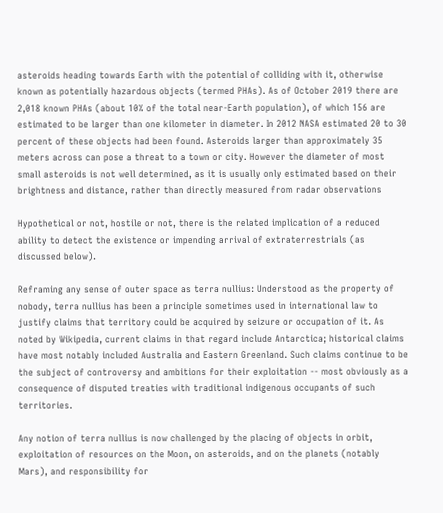asteroids heading towards Earth with the potential of colliding with it, otherwise known as potentially hazardous objects (termed PHAs). As of October 2019 there are 2,018 known PHAs (about 10% of the total near-Earth population), of which 156 are estimated to be larger than one kilometer in diameter. In 2012 NASA estimated 20 to 30 percent of these objects had been found. Asteroids larger than approximately 35 meters across can pose a threat to a town or city. However the diameter of most small asteroids is not well determined, as it is usually only estimated based on their brightness and distance, rather than directly measured from radar observations

Hypothetical or not, hostile or not, there is the related implication of a reduced ability to detect the existence or impending arrival of extraterrestrials (as discussed below).

Reframing any sense of outer space as terra nullius: Understood as the property of nobody, terra nullius has been a principle sometimes used in international law to justify claims that territory could be acquired by seizure or occupation of it. As noted by Wikipedia, current claims in that regard include Antarctica; historical claims have most notably included Australia and Eastern Greenland. Such claims continue to be the subject of controversy and ambitions for their exploitation -- most obviously as a consequence of disputed treaties with traditional indigenous occupants of such territories.

Any notion of terra nullius is now challenged by the placing of objects in orbit, exploitation of resources on the Moon, on asteroids, and on the planets (notably Mars), and responsibility for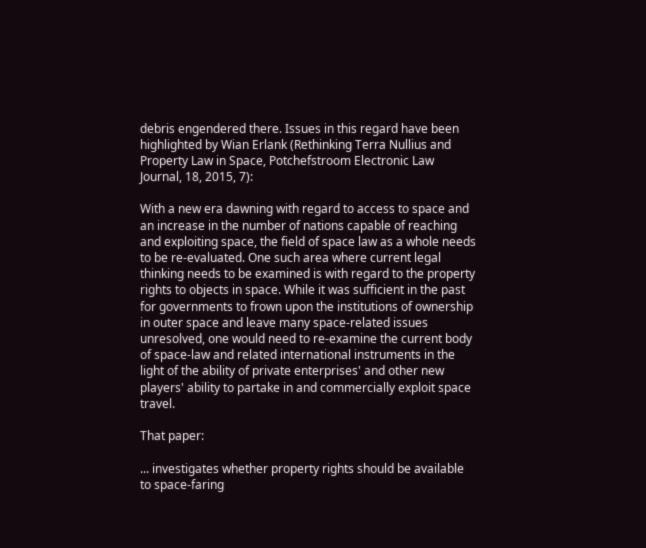debris engendered there. Issues in this regard have been highlighted by Wian Erlank (Rethinking Terra Nullius and Property Law in Space, Potchefstroom Electronic Law Journal, 18, 2015, 7):

With a new era dawning with regard to access to space and an increase in the number of nations capable of reaching and exploiting space, the field of space law as a whole needs to be re-evaluated. One such area where current legal thinking needs to be examined is with regard to the property rights to objects in space. While it was sufficient in the past for governments to frown upon the institutions of ownership in outer space and leave many space-related issues unresolved, one would need to re-examine the current body of space-law and related international instruments in the light of the ability of private enterprises' and other new players' ability to partake in and commercially exploit space travel.

That paper:

... investigates whether property rights should be available to space-faring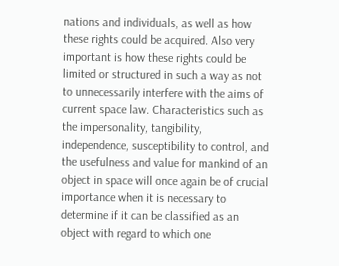nations and individuals, as well as how these rights could be acquired. Also very important is how these rights could be limited or structured in such a way as not to unnecessarily interfere with the aims of current space law. Characteristics such as the impersonality, tangibility, independence, susceptibility to control, and the usefulness and value for mankind of an object in space will once again be of crucial importance when it is necessary to determine if it can be classified as an object with regard to which one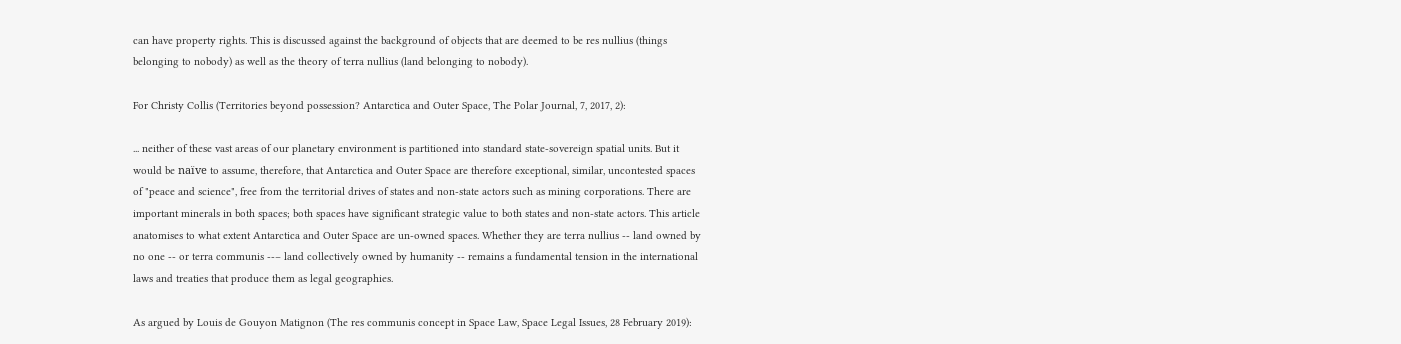can have property rights. This is discussed against the background of objects that are deemed to be res nullius (things belonging to nobody) as well as the theory of terra nullius (land belonging to nobody).

For Christy Collis (Territories beyond possession? Antarctica and Outer Space, The Polar Journal, 7, 2017, 2):

... neither of these vast areas of our planetary environment is partitioned into standard state-sovereign spatial units. But it would be naïve to assume, therefore, that Antarctica and Outer Space are therefore exceptional, similar, uncontested spaces of "peace and science", free from the territorial drives of states and non-state actors such as mining corporations. There are important minerals in both spaces; both spaces have significant strategic value to both states and non-state actors. This article anatomises to what extent Antarctica and Outer Space are un-owned spaces. Whether they are terra nullius -- land owned by no one -- or terra communis --– land collectively owned by humanity -- remains a fundamental tension in the international laws and treaties that produce them as legal geographies.

As argued by Louis de Gouyon Matignon (The res communis concept in Space Law, Space Legal Issues, 28 February 2019):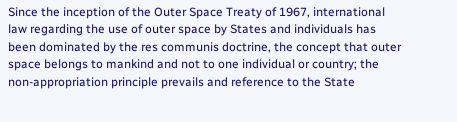Since the inception of the Outer Space Treaty of 1967, international law regarding the use of outer space by States and individuals has been dominated by the res communis doctrine, the concept that outer space belongs to mankind and not to one individual or country; the non-appropriation principle prevails and reference to the State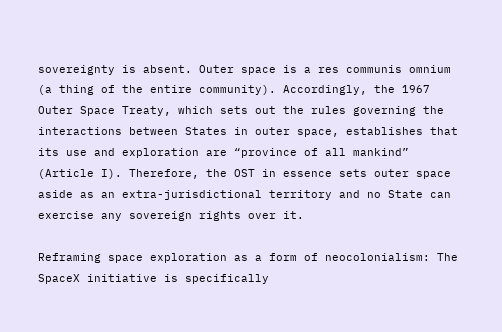sovereignty is absent. Outer space is a res communis omnium (a thing of the entire community). Accordingly, the 1967 Outer Space Treaty, which sets out the rules governing the interactions between States in outer space, establishes that its use and exploration are “province of all mankind” (Article I). Therefore, the OST in essence sets outer space aside as an extra-jurisdictional territory and no State can exercise any sovereign rights over it.

Reframing space exploration as a form of neocolonialism: The SpaceX initiative is specifically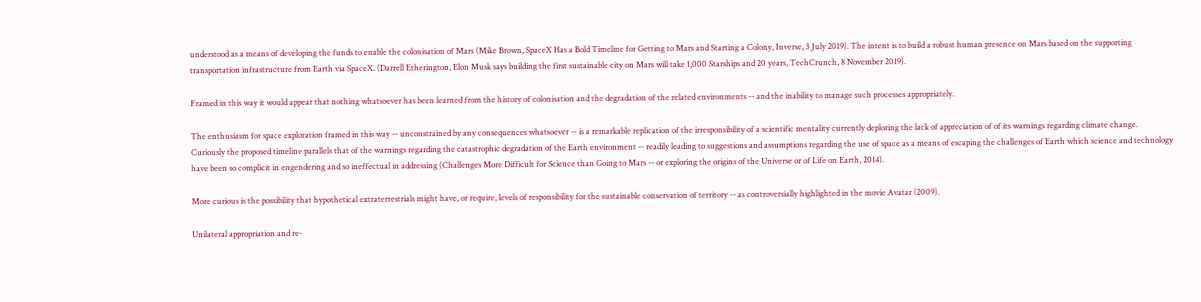understood as a means of developing the funds to enable the colonisation of Mars (Mike Brown, SpaceX Has a Bold Timeline for Getting to Mars and Starting a Colony, Inverse, 3 July 2019). The intent is to build a robust human presence on Mars based on the supporting transportation infrastructure from Earth via SpaceX. (Darrell Etherington, Elon Musk says building the first sustainable city on Mars will take 1,000 Starships and 20 years, TechCrunch, 8 November 2019).

Framed in this way it would appear that nothing whatsoever has been learned from the history of colonisation and the degradation of the related environments -- and the inability to manage such processes appropriately.

The enthusiasm for space exploration framed in this way -- unconstrained by any consequences whatsoever -- is a remarkable replication of the irresponsibility of a scientific mentality currently deploring the lack of appreciation of of its warnings regarding climate change. Curiously the proposed timeline parallels that of the warnings regarding the catastrophic degradation of the Earth environment -- readily leading to suggestions and assumptions regarding the use of space as a means of escaping the challenges of Earth which science and technology have been so complicit in engendering and so ineffectual in addressing (Challenges More Difficult for Science than Going to Mars -- or exploring the origins of the Universe or of Life on Earth, 2014).

More curious is the possibility that hypothetical extraterrestrials might have, or require, levels of responsibility for the sustainable conservation of territory -- as controversially highlighted in the movie Avatar (2009).

Unilateral appropriation and re-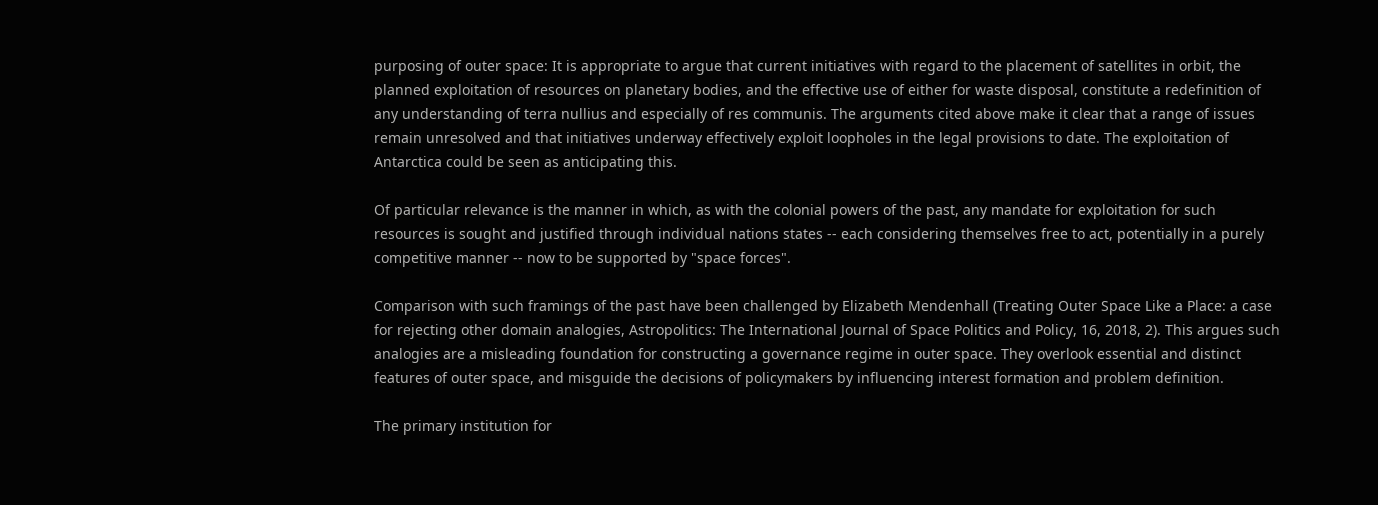purposing of outer space: It is appropriate to argue that current initiatives with regard to the placement of satellites in orbit, the planned exploitation of resources on planetary bodies, and the effective use of either for waste disposal, constitute a redefinition of any understanding of terra nullius and especially of res communis. The arguments cited above make it clear that a range of issues remain unresolved and that initiatives underway effectively exploit loopholes in the legal provisions to date. The exploitation of Antarctica could be seen as anticipating this.

Of particular relevance is the manner in which, as with the colonial powers of the past, any mandate for exploitation for such resources is sought and justified through individual nations states -- each considering themselves free to act, potentially in a purely competitive manner -- now to be supported by "space forces".

Comparison with such framings of the past have been challenged by Elizabeth Mendenhall (Treating Outer Space Like a Place: a case for rejecting other domain analogies, Astropolitics: The International Journal of Space Politics and Policy, 16, 2018, 2). This argues such analogies are a misleading foundation for constructing a governance regime in outer space. They overlook essential and distinct features of outer space, and misguide the decisions of policymakers by influencing interest formation and problem definition.

The primary institution for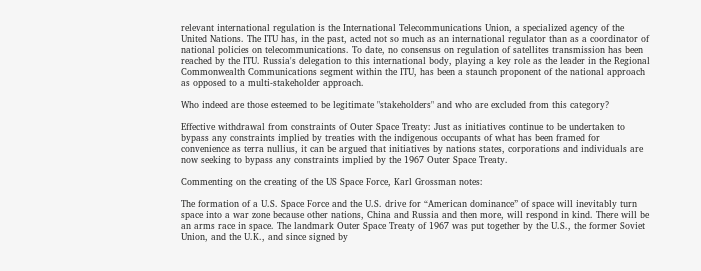relevant international regulation is the International Telecommunications Union, a specialized agency of the United Nations. The ITU has, in the past, acted not so much as an international regulator than as a coordinator of national policies on telecommunications. To date, no consensus on regulation of satellites transmission has been reached by the ITU. Russia's delegation to this international body, playing a key role as the leader in the Regional Commonwealth Communications segment within the ITU, has been a staunch proponent of the national approach as opposed to a multi-stakeholder approach.

Who indeed are those esteemed to be legitimate "stakeholders" and who are excluded from this category?

Effective withdrawal from constraints of Outer Space Treaty: Just as initiatives continue to be undertaken to bypass any constraints implied by treaties with the indigenous occupants of what has been framed for convenience as terra nullius, it can be argued that initiatives by nations states, corporations and individuals are now seeking to bypass any constraints implied by the 1967 Outer Space Treaty.

Commenting on the creating of the US Space Force, Karl Grossman notes:

The formation of a U.S. Space Force and the U.S. drive for “American dominance” of space will inevitably turn space into a war zone because other nations, China and Russia and then more, will respond in kind. There will be an arms race in space. The landmark Outer Space Treaty of 1967 was put together by the U.S., the former Soviet Union, and the U.K., and since signed by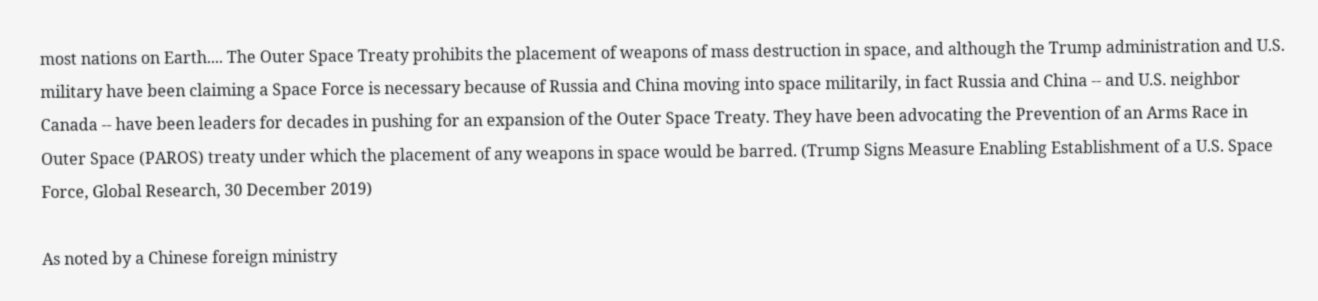most nations on Earth.... The Outer Space Treaty prohibits the placement of weapons of mass destruction in space, and although the Trump administration and U.S. military have been claiming a Space Force is necessary because of Russia and China moving into space militarily, in fact Russia and China -- and U.S. neighbor Canada -- have been leaders for decades in pushing for an expansion of the Outer Space Treaty. They have been advocating the Prevention of an Arms Race in Outer Space (PAROS) treaty under which the placement of any weapons in space would be barred. (Trump Signs Measure Enabling Establishment of a U.S. Space Force, Global Research, 30 December 2019)

As noted by a Chinese foreign ministry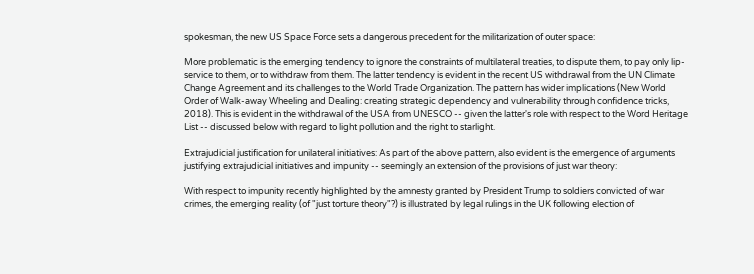spokesman, the new US Space Force sets a dangerous precedent for the militarization of outer space:

More problematic is the emerging tendency to ignore the constraints of multilateral treaties, to dispute them, to pay only lip-service to them, or to withdraw from them. The latter tendency is evident in the recent US withdrawal from the UN Climate Change Agreement and its challenges to the World Trade Organization. The pattern has wider implications (New World Order of Walk-away Wheeling and Dealing: creating strategic dependency and vulnerability through confidence tricks, 2018). This is evident in the withdrawal of the USA from UNESCO -- given the latter's role with respect to the Word Heritage List -- discussed below with regard to light pollution and the right to starlight.

Extrajudicial justification for unilateral initiatives: As part of the above pattern, also evident is the emergence of arguments justifying extrajudicial initiatives and impunity -- seemingly an extension of the provisions of just war theory:

With respect to impunity recently highlighted by the amnesty granted by President Trump to soldiers convicted of war crimes, the emerging reality (of "just torture theory"?) is illustrated by legal rulings in the UK following election of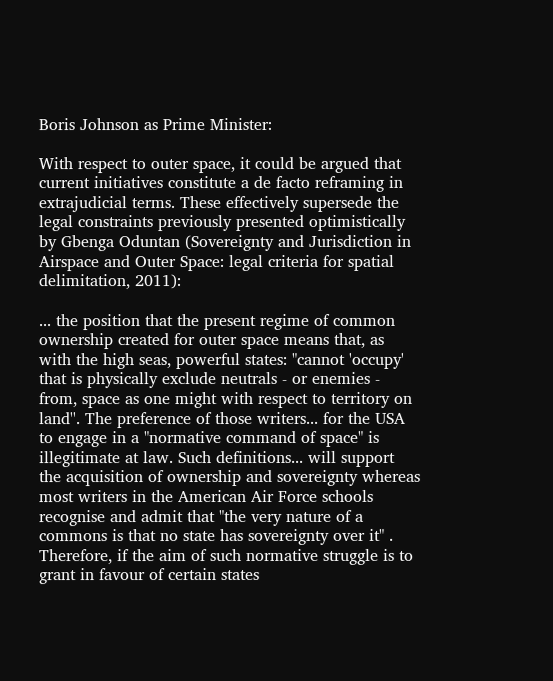Boris Johnson as Prime Minister:

With respect to outer space, it could be argued that current initiatives constitute a de facto reframing in extrajudicial terms. These effectively supersede the legal constraints previously presented optimistically by Gbenga Oduntan (Sovereignty and Jurisdiction in Airspace and Outer Space: legal criteria for spatial delimitation, 2011):

... the position that the present regime of common ownership created for outer space means that, as with the high seas, powerful states: "cannot 'occupy' that is physically exclude neutrals - or enemies - from, space as one might with respect to territory on land''. The preference of those writers... for the USA to engage in a "normative command of space" is illegitimate at law. Such definitions... will support the acquisition of ownership and sovereignty whereas most writers in the American Air Force schools recognise and admit that "the very nature of a commons is that no state has sovereignty over it" . Therefore, if the aim of such normative struggle is to grant in favour of certain states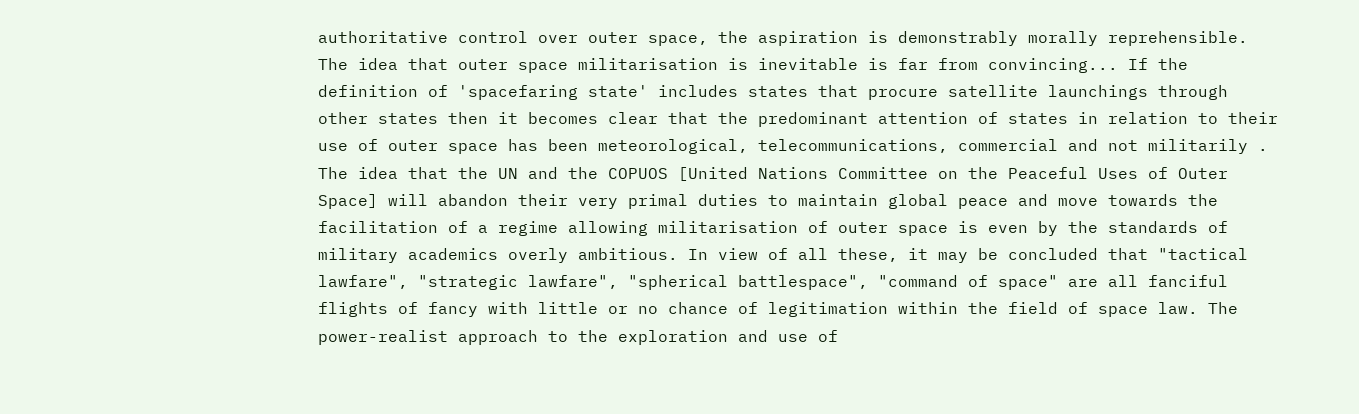authoritative control over outer space, the aspiration is demonstrably morally reprehensible. The idea that outer space militarisation is inevitable is far from convincing... If the definition of 'spacefaring state' includes states that procure satellite launchings through other states then it becomes clear that the predominant attention of states in relation to their use of outer space has been meteorological, telecommunications, commercial and not militarily . The idea that the UN and the COPUOS [United Nations Committee on the Peaceful Uses of Outer Space] will abandon their very primal duties to maintain global peace and move towards the facilitation of a regime allowing militarisation of outer space is even by the standards of military academics overly ambitious. In view of all these, it may be concluded that "tactical lawfare", "strategic lawfare", "spherical battlespace", "command of space" are all fanciful flights of fancy with little or no chance of legitimation within the field of space law. The power-realist approach to the exploration and use of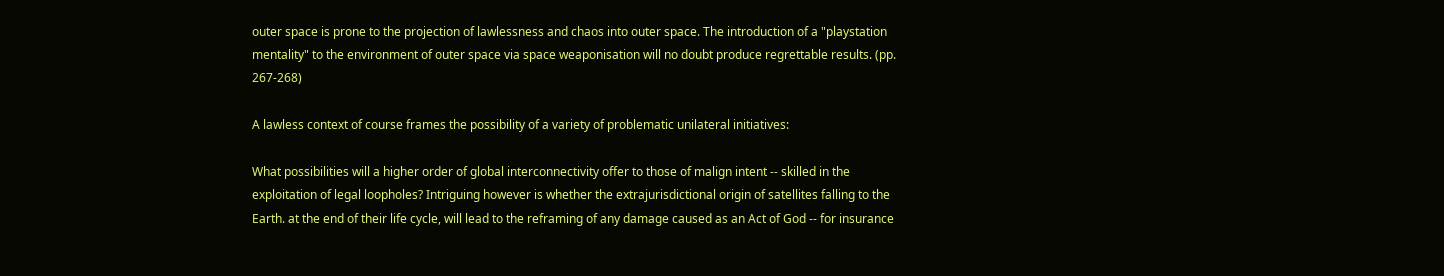outer space is prone to the projection of lawlessness and chaos into outer space. The introduction of a "playstation mentality" to the environment of outer space via space weaponisation will no doubt produce regrettable results. (pp. 267-268)

A lawless context of course frames the possibility of a variety of problematic unilateral initiatives:

What possibilities will a higher order of global interconnectivity offer to those of malign intent -- skilled in the exploitation of legal loopholes? Intriguing however is whether the extrajurisdictional origin of satellites falling to the Earth. at the end of their life cycle, will lead to the reframing of any damage caused as an Act of God -- for insurance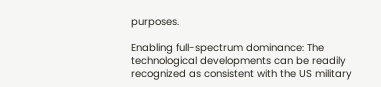purposes.

Enabling full-spectrum dominance: The technological developments can be readily recognized as consistent with the US military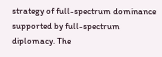strategy of full-spectrum dominance supported by full-spectrum diplomacy. The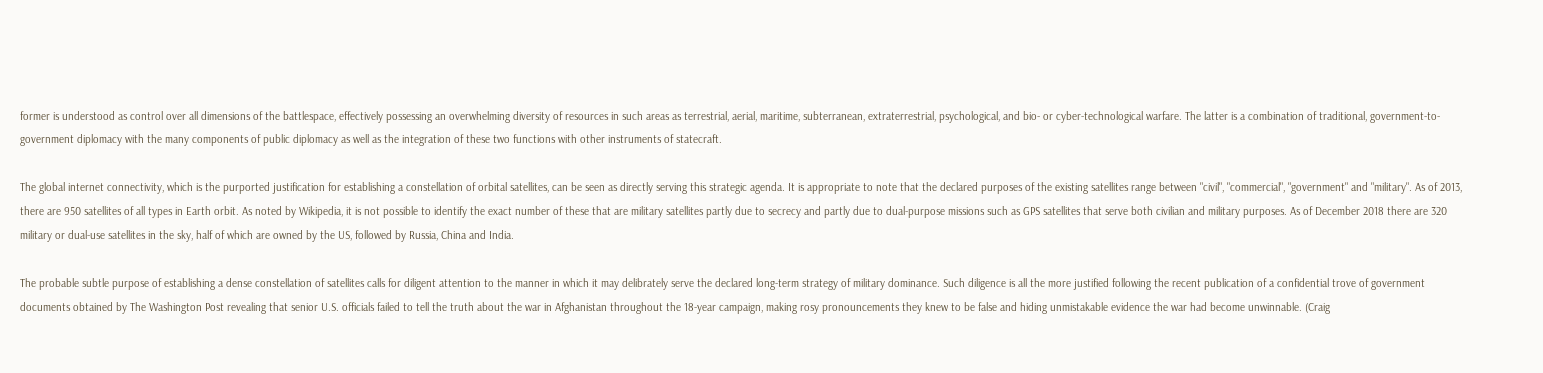former is understood as control over all dimensions of the battlespace, effectively possessing an overwhelming diversity of resources in such areas as terrestrial, aerial, maritime, subterranean, extraterrestrial, psychological, and bio- or cyber-technological warfare. The latter is a combination of traditional, government-to-government diplomacy with the many components of public diplomacy as well as the integration of these two functions with other instruments of statecraft.

The global internet connectivity, which is the purported justification for establishing a constellation of orbital satellites, can be seen as directly serving this strategic agenda. It is appropriate to note that the declared purposes of the existing satellites range between "civil", "commercial", "government" and "military". As of 2013, there are 950 satellites of all types in Earth orbit. As noted by Wikipedia, it is not possible to identify the exact number of these that are military satellites partly due to secrecy and partly due to dual-purpose missions such as GPS satellites that serve both civilian and military purposes. As of December 2018 there are 320 military or dual-use satellites in the sky, half of which are owned by the US, followed by Russia, China and India.

The probable subtle purpose of establishing a dense constellation of satellites calls for diligent attention to the manner in which it may delibrately serve the declared long-term strategy of military dominance. Such diligence is all the more justified following the recent publication of a confidential trove of government documents obtained by The Washington Post revealing that senior U.S. officials failed to tell the truth about the war in Afghanistan throughout the 18-year campaign, making rosy pronouncements they knew to be false and hiding unmistakable evidence the war had become unwinnable. (Craig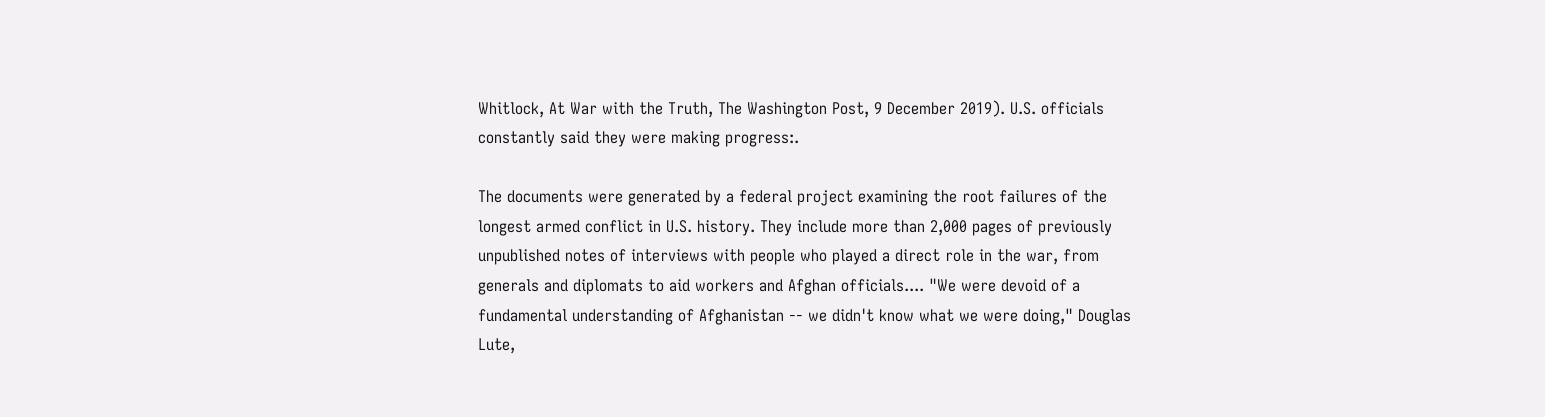Whitlock, At War with the Truth, The Washington Post, 9 December 2019). U.S. officials constantly said they were making progress:.

The documents were generated by a federal project examining the root failures of the longest armed conflict in U.S. history. They include more than 2,000 pages of previously unpublished notes of interviews with people who played a direct role in the war, from generals and diplomats to aid workers and Afghan officials.... "We were devoid of a fundamental understanding of Afghanistan -- we didn't know what we were doing," Douglas Lute,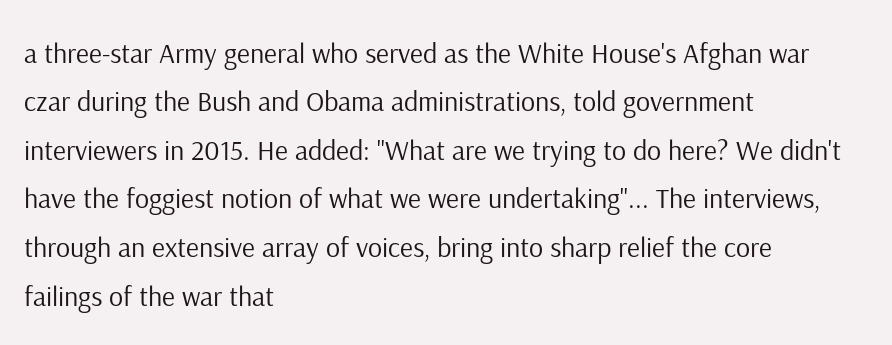a three-star Army general who served as the White House's Afghan war czar during the Bush and Obama administrations, told government interviewers in 2015. He added: "What are we trying to do here? We didn't have the foggiest notion of what we were undertaking"... The interviews, through an extensive array of voices, bring into sharp relief the core failings of the war that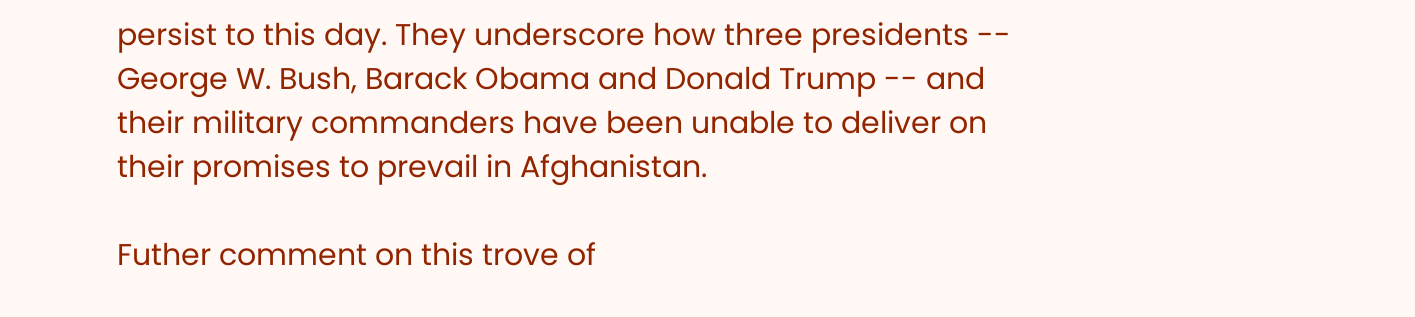persist to this day. They underscore how three presidents -- George W. Bush, Barack Obama and Donald Trump -- and their military commanders have been unable to deliver on their promises to prevail in Afghanistan.

Futher comment on this trove of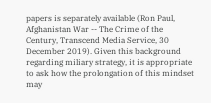papers is separately available (Ron Paul, Afghanistan War -- The Crime of the Century, Transcend Media Service, 30 December 2019). Given this background regarding miliary strategy, it is appropriate to ask how the prolongation of this mindset may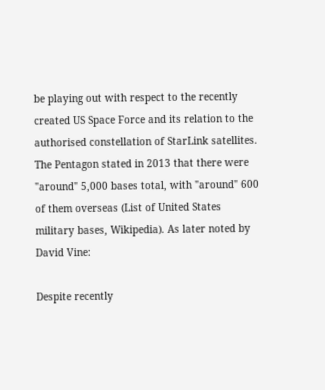be playing out with respect to the recently created US Space Force and its relation to the authorised constellation of StarLink satellites. The Pentagon stated in 2013 that there were "around" 5,000 bases total, with "around" 600 of them overseas (List of United States military bases, Wikipedia). As later noted by David Vine:

Despite recently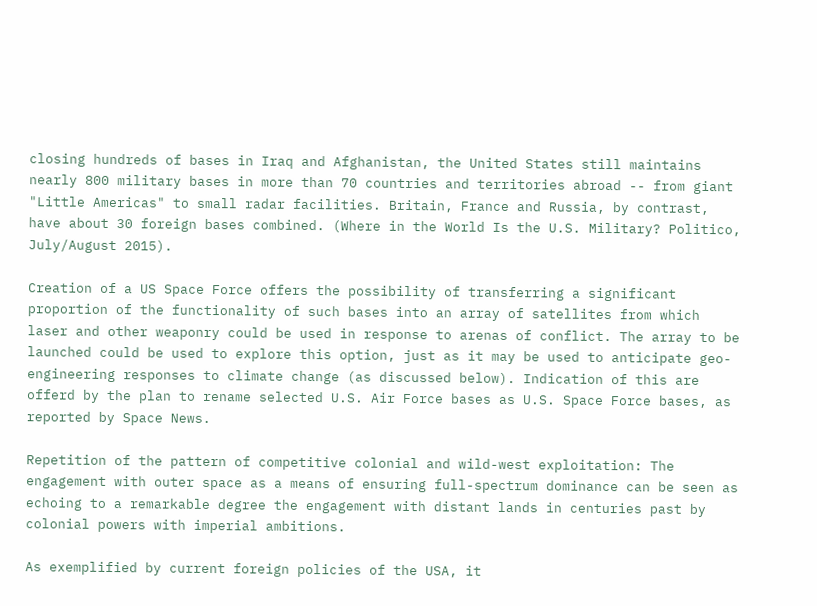closing hundreds of bases in Iraq and Afghanistan, the United States still maintains nearly 800 military bases in more than 70 countries and territories abroad -- from giant "Little Americas" to small radar facilities. Britain, France and Russia, by contrast, have about 30 foreign bases combined. (Where in the World Is the U.S. Military? Politico, July/August 2015).

Creation of a US Space Force offers the possibility of transferring a significant proportion of the functionality of such bases into an array of satellites from which laser and other weaponry could be used in response to arenas of conflict. The array to be launched could be used to explore this option, just as it may be used to anticipate geo-engineering responses to climate change (as discussed below). Indication of this are offerd by the plan to rename selected U.S. Air Force bases as U.S. Space Force bases, as reported by Space News.

Repetition of the pattern of competitive colonial and wild-west exploitation: The engagement with outer space as a means of ensuring full-spectrum dominance can be seen as echoing to a remarkable degree the engagement with distant lands in centuries past by colonial powers with imperial ambitions.

As exemplified by current foreign policies of the USA, it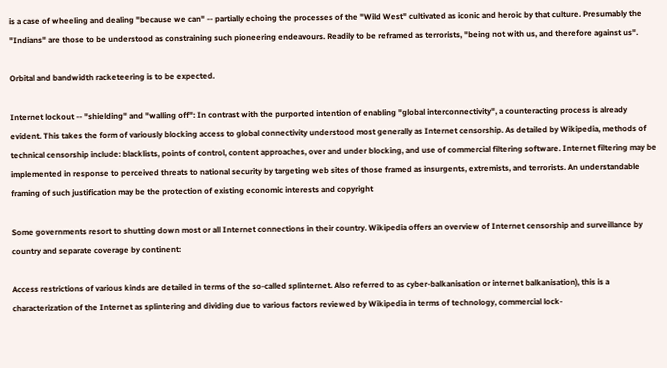is a case of wheeling and dealing "because we can" -- partially echoing the processes of the "Wild West" cultivated as iconic and heroic by that culture. Presumably the "Indians" are those to be understood as constraining such pioneering endeavours. Readily to be reframed as terrorists, "being not with us, and therefore against us".

Orbital and bandwidth racketeering is to be expected.

Internet lockout -- "shielding" and "walling off": In contrast with the purported intention of enabling "global interconnectivity", a counteracting process is already evident. This takes the form of variously blocking access to global connectivity understood most generally as Internet censorship. As detailed by Wikipedia, methods of technical censorship include: blacklists, points of control, content approaches, over and under blocking, and use of commercial filtering software. Internet filtering may be implemented in response to perceived threats to national security by targeting web sites of those framed as insurgents, extremists, and terrorists. An understandable framing of such justification may be the protection of existing economic interests and copyright

Some governments resort to shutting down most or all Internet connections in their country. Wikipedia offers an overview of Internet censorship and surveillance by country and separate coverage by continent:

Access restrictions of various kinds are detailed in terms of the so-called splinternet. Also referred to as cyber-balkanisation or internet balkanisation), this is a characterization of the Internet as splintering and dividing due to various factors reviewed by Wikipedia in terms of technology, commercial lock-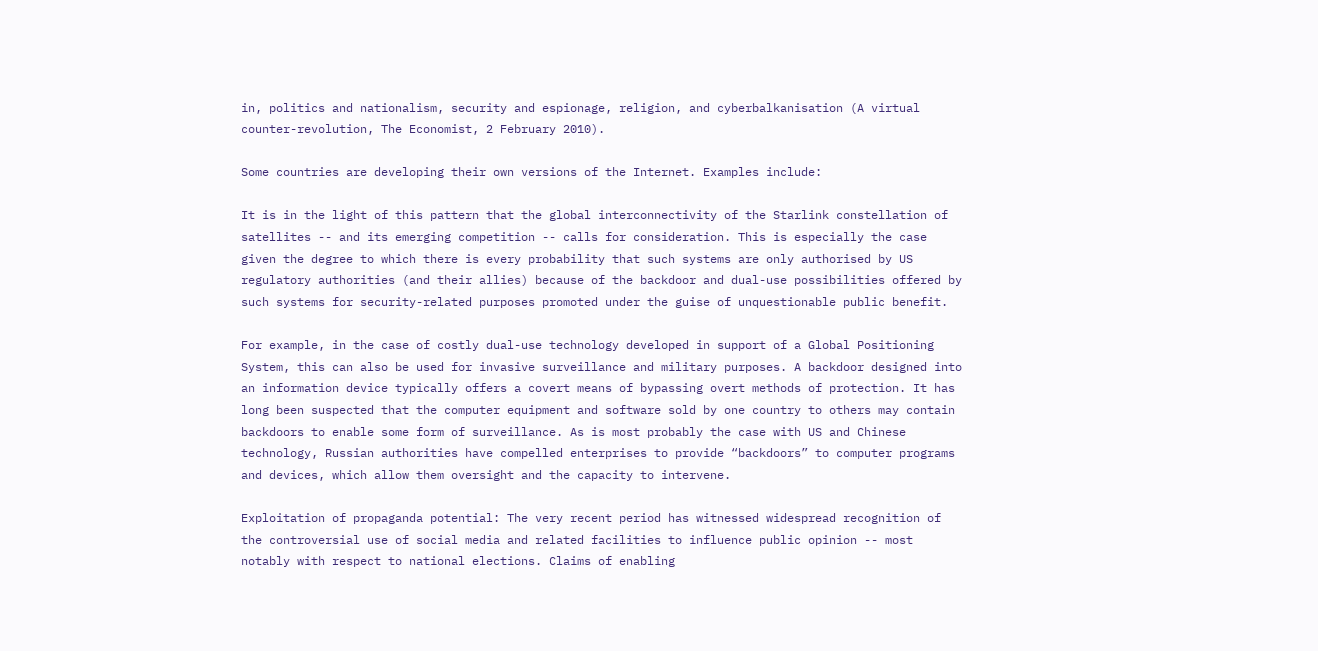in, politics and nationalism, security and espionage, religion, and cyberbalkanisation (A virtual counter-revolution, The Economist, 2 February 2010).

Some countries are developing their own versions of the Internet. Examples include:

It is in the light of this pattern that the global interconnectivity of the Starlink constellation of satellites -- and its emerging competition -- calls for consideration. This is especially the case given the degree to which there is every probability that such systems are only authorised by US regulatory authorities (and their allies) because of the backdoor and dual-use possibilities offered by such systems for security-related purposes promoted under the guise of unquestionable public benefit.

For example, in the case of costly dual-use technology developed in support of a Global Positioning System, this can also be used for invasive surveillance and military purposes. A backdoor designed into an information device typically offers a covert means of bypassing overt methods of protection. It has long been suspected that the computer equipment and software sold by one country to others may contain backdoors to enable some form of surveillance. As is most probably the case with US and Chinese technology, Russian authorities have compelled enterprises to provide “backdoors” to computer programs and devices, which allow them oversight and the capacity to intervene.

Exploitation of propaganda potential: The very recent period has witnessed widespread recognition of the controversial use of social media and related facilities to influence public opinion -- most notably with respect to national elections. Claims of enabling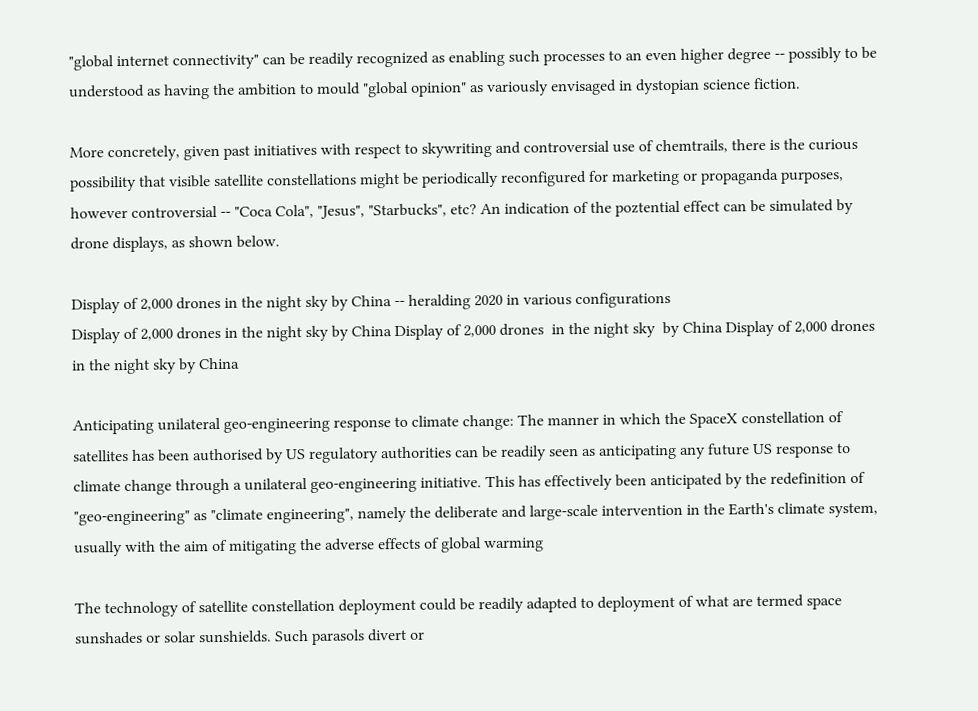"global internet connectivity" can be readily recognized as enabling such processes to an even higher degree -- possibly to be understood as having the ambition to mould "global opinion" as variously envisaged in dystopian science fiction.

More concretely, given past initiatives with respect to skywriting and controversial use of chemtrails, there is the curious possibility that visible satellite constellations might be periodically reconfigured for marketing or propaganda purposes, however controversial -- "Coca Cola", "Jesus", "Starbucks", etc? An indication of the poztential effect can be simulated by drone displays, as shown below.

Display of 2,000 drones in the night sky by China -- heralding 2020 in various configurations
Display of 2,000 drones in the night sky by China Display of 2,000 drones  in the night sky  by China Display of 2,000 drones  in the night sky by China

Anticipating unilateral geo-engineering response to climate change: The manner in which the SpaceX constellation of satellites has been authorised by US regulatory authorities can be readily seen as anticipating any future US response to climate change through a unilateral geo-engineering initiative. This has effectively been anticipated by the redefinition of "geo-engineering" as "climate engineering", namely the deliberate and large-scale intervention in the Earth's climate system, usually with the aim of mitigating the adverse effects of global warming

The technology of satellite constellation deployment could be readily adapted to deployment of what are termed space sunshades or solar sunshields. Such parasols divert or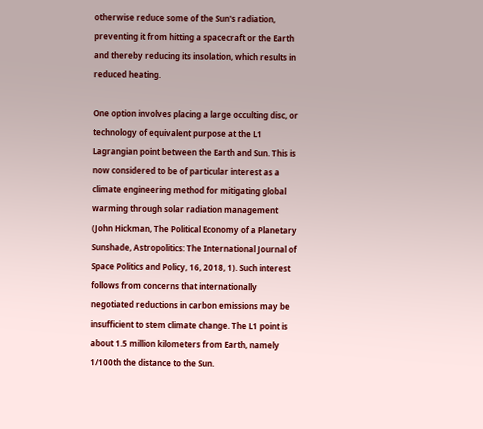otherwise reduce some of the Sun's radiation, preventing it from hitting a spacecraft or the Earth and thereby reducing its insolation, which results in reduced heating.

One option involves placing a large occulting disc, or technology of equivalent purpose at the L1 Lagrangian point between the Earth and Sun. This is now considered to be of particular interest as a climate engineering method for mitigating global warming through solar radiation management (John Hickman, The Political Economy of a Planetary Sunshade, Astropolitics: The International Journal of Space Politics and Policy, 16, 2018, 1). Such interest follows from concerns that internationally negotiated reductions in carbon emissions may be insufficient to stem climate change. The L1 point is about 1.5 million kilometers from Earth, namely 1/100th the distance to the Sun.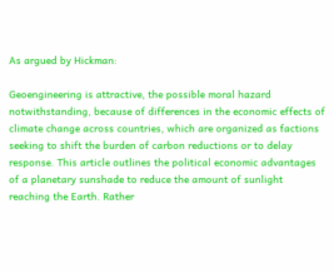As argued by Hickman:

Geoengineering is attractive, the possible moral hazard notwithstanding, because of differences in the economic effects of climate change across countries, which are organized as factions seeking to shift the burden of carbon reductions or to delay response. This article outlines the political economic advantages of a planetary sunshade to reduce the amount of sunlight reaching the Earth. Rather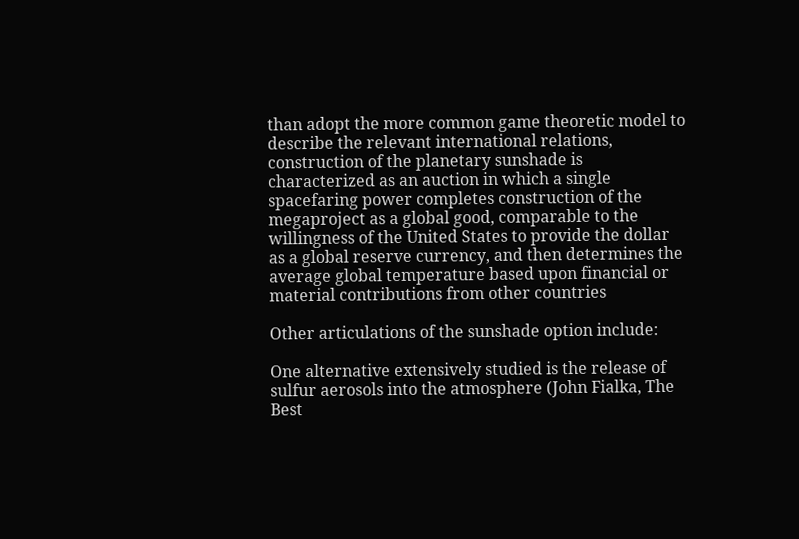than adopt the more common game theoretic model to describe the relevant international relations, construction of the planetary sunshade is characterized as an auction in which a single spacefaring power completes construction of the megaproject as a global good, comparable to the willingness of the United States to provide the dollar as a global reserve currency, and then determines the average global temperature based upon financial or material contributions from other countries

Other articulations of the sunshade option include:

One alternative extensively studied is the release of sulfur aerosols into the atmosphere (John Fialka, The Best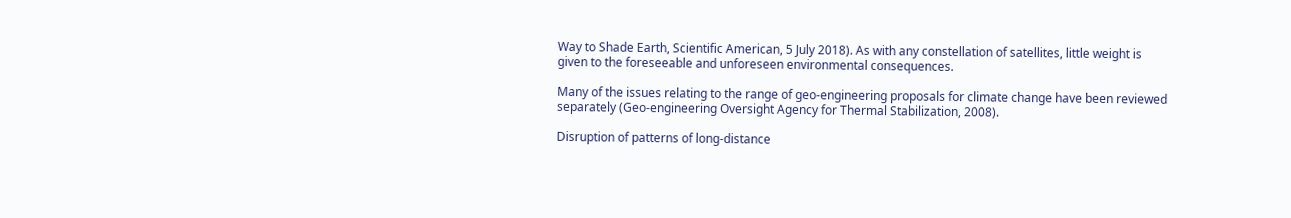Way to Shade Earth, Scientific American, 5 July 2018). As with any constellation of satellites, little weight is given to the foreseeable and unforeseen environmental consequences.

Many of the issues relating to the range of geo-engineering proposals for climate change have been reviewed separately (Geo-engineering Oversight Agency for Thermal Stabilization, 2008).

Disruption of patterns of long-distance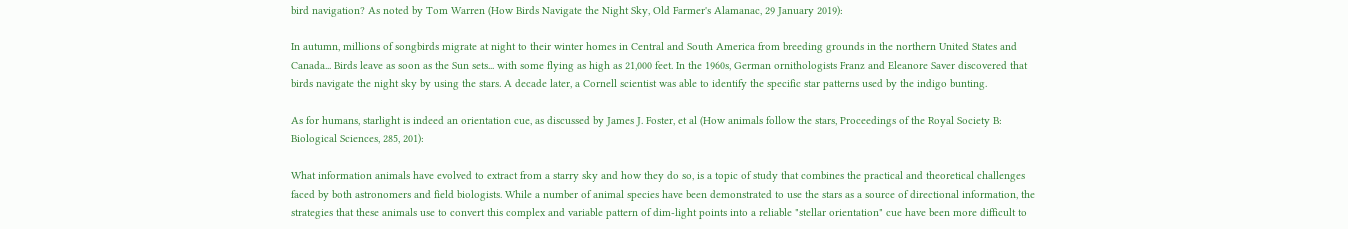bird navigation? As noted by Tom Warren (How Birds Navigate the Night Sky, Old Farmer's Alamanac, 29 January 2019):

In autumn, millions of songbirds migrate at night to their winter homes in Central and South America from breeding grounds in the northern United States and Canada... Birds leave as soon as the Sun sets... with some flying as high as 21,000 feet. In the 1960s, German ornithologists Franz and Eleanore Saver discovered that birds navigate the night sky by using the stars. A decade later, a Cornell scientist was able to identify the specific star patterns used by the indigo bunting.

As for humans, starlight is indeed an orientation cue, as discussed by James J. Foster, et al (How animals follow the stars, Proceedings of the Royal Society B: Biological Sciences, 285, 201):

What information animals have evolved to extract from a starry sky and how they do so, is a topic of study that combines the practical and theoretical challenges faced by both astronomers and field biologists. While a number of animal species have been demonstrated to use the stars as a source of directional information, the strategies that these animals use to convert this complex and variable pattern of dim-light points into a reliable "stellar orientation" cue have been more difficult to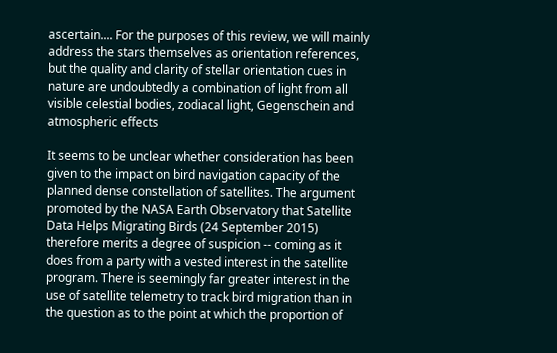ascertain.... For the purposes of this review, we will mainly address the stars themselves as orientation references, but the quality and clarity of stellar orientation cues in nature are undoubtedly a combination of light from all visible celestial bodies, zodiacal light, Gegenschein and atmospheric effects

It seems to be unclear whether consideration has been given to the impact on bird navigation capacity of the planned dense constellation of satellites. The argument promoted by the NASA Earth Observatory that Satellite Data Helps Migrating Birds (24 September 2015) therefore merits a degree of suspicion -- coming as it does from a party with a vested interest in the satellite program. There is seemingly far greater interest in the use of satellite telemetry to track bird migration than in the question as to the point at which the proportion of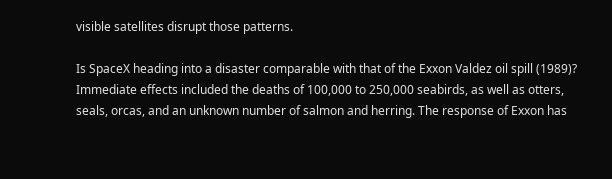visible satellites disrupt those patterns.

Is SpaceX heading into a disaster comparable with that of the Exxon Valdez oil spill (1989)? Immediate effects included the deaths of 100,000 to 250,000 seabirds, as well as otters, seals, orcas, and an unknown number of salmon and herring. The response of Exxon has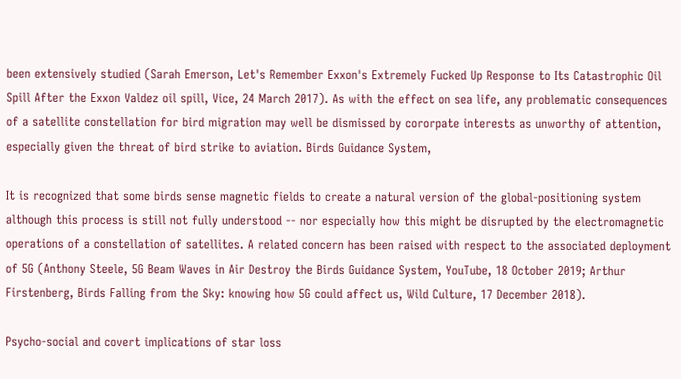been extensively studied (Sarah Emerson, Let's Remember Exxon's Extremely Fucked Up Response to Its Catastrophic Oil Spill After the Exxon Valdez oil spill, Vice, 24 March 2017). As with the effect on sea life, any problematic consequences of a satellite constellation for bird migration may well be dismissed by cororpate interests as unworthy of attention, especially given the threat of bird strike to aviation. Birds Guidance System,

It is recognized that some birds sense magnetic fields to create a natural version of the global-positioning system although this process is still not fully understood -- nor especially how this might be disrupted by the electromagnetic operations of a constellation of satellites. A related concern has been raised with respect to the associated deployment of 5G (Anthony Steele, 5G Beam Waves in Air Destroy the Birds Guidance System, YouTube, 18 October 2019; Arthur Firstenberg, Birds Falling from the Sky: knowing how 5G could affect us, Wild Culture, 17 December 2018).

Psycho-social and covert implications of star loss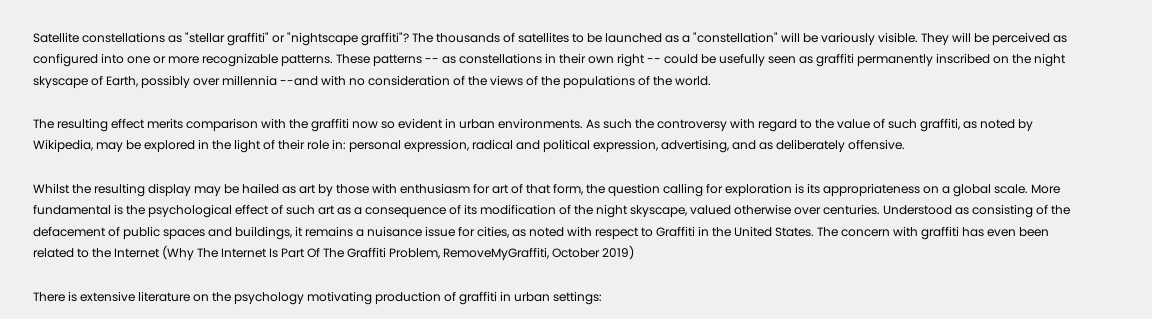Satellite constellations as "stellar graffiti" or "nightscape graffiti"? The thousands of satellites to be launched as a "constellation" will be variously visible. They will be perceived as configured into one or more recognizable patterns. These patterns -- as constellations in their own right -- could be usefully seen as graffiti permanently inscribed on the night skyscape of Earth, possibly over millennia --and with no consideration of the views of the populations of the world.

The resulting effect merits comparison with the graffiti now so evident in urban environments. As such the controversy with regard to the value of such graffiti, as noted by Wikipedia, may be explored in the light of their role in: personal expression, radical and political expression, advertising, and as deliberately offensive.

Whilst the resulting display may be hailed as art by those with enthusiasm for art of that form, the question calling for exploration is its appropriateness on a global scale. More fundamental is the psychological effect of such art as a consequence of its modification of the night skyscape, valued otherwise over centuries. Understood as consisting of the defacement of public spaces and buildings, it remains a nuisance issue for cities, as noted with respect to Graffiti in the United States. The concern with graffiti has even been related to the Internet (Why The Internet Is Part Of The Graffiti Problem, RemoveMyGraffiti, October 2019)

There is extensive literature on the psychology motivating production of graffiti in urban settings: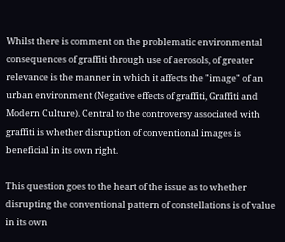Whilst there is comment on the problematic environmental consequences of graffiti through use of aerosols, of greater relevance is the manner in which it affects the "image" of an urban environment (Negative effects of graffiti, Graffiti and Modern Culture). Central to the controversy associated with graffiti is whether disruption of conventional images is beneficial in its own right.

This question goes to the heart of the issue as to whether disrupting the conventional pattern of constellations is of value in its own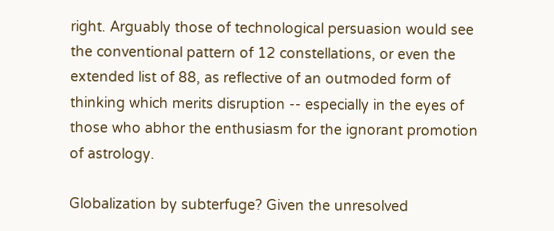right. Arguably those of technological persuasion would see the conventional pattern of 12 constellations, or even the extended list of 88, as reflective of an outmoded form of thinking which merits disruption -- especially in the eyes of those who abhor the enthusiasm for the ignorant promotion of astrology.

Globalization by subterfuge? Given the unresolved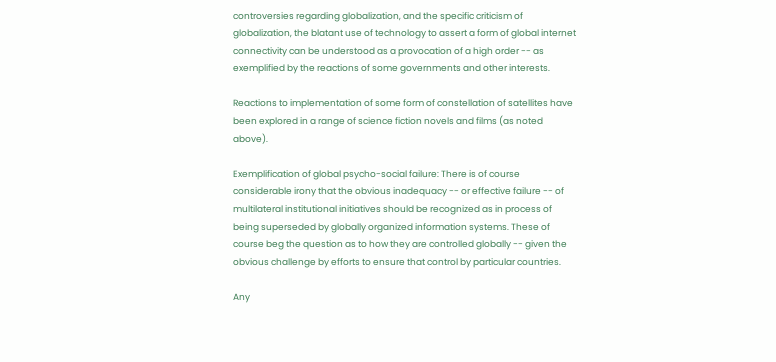controversies regarding globalization, and the specific criticism of globalization, the blatant use of technology to assert a form of global internet connectivity can be understood as a provocation of a high order -- as exemplified by the reactions of some governments and other interests.

Reactions to implementation of some form of constellation of satellites have been explored in a range of science fiction novels and films (as noted above).

Exemplification of global psycho-social failure: There is of course considerable irony that the obvious inadequacy -- or effective failure -- of multilateral institutional initiatives should be recognized as in process of being superseded by globally organized information systems. These of course beg the question as to how they are controlled globally -- given the obvious challenge by efforts to ensure that control by particular countries.

Any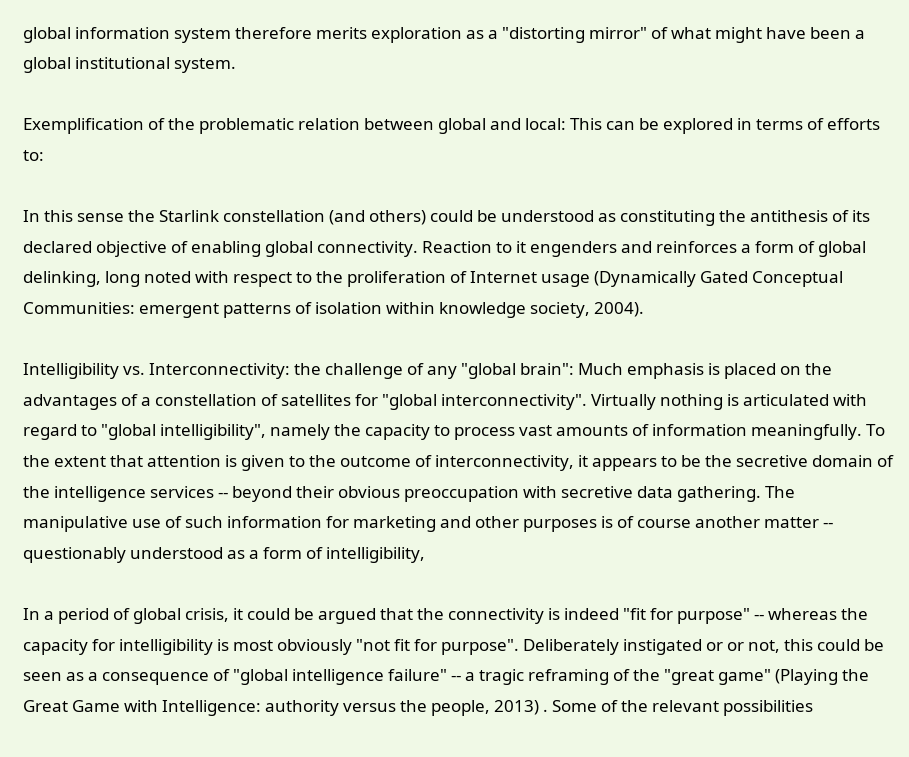global information system therefore merits exploration as a "distorting mirror" of what might have been a global institutional system.

Exemplification of the problematic relation between global and local: This can be explored in terms of efforts to:

In this sense the Starlink constellation (and others) could be understood as constituting the antithesis of its declared objective of enabling global connectivity. Reaction to it engenders and reinforces a form of global delinking, long noted with respect to the proliferation of Internet usage (Dynamically Gated Conceptual Communities: emergent patterns of isolation within knowledge society, 2004).

Intelligibility vs. Interconnectivity: the challenge of any "global brain": Much emphasis is placed on the advantages of a constellation of satellites for "global interconnectivity". Virtually nothing is articulated with regard to "global intelligibility", namely the capacity to process vast amounts of information meaningfully. To the extent that attention is given to the outcome of interconnectivity, it appears to be the secretive domain of the intelligence services -- beyond their obvious preoccupation with secretive data gathering. The manipulative use of such information for marketing and other purposes is of course another matter -- questionably understood as a form of intelligibility,

In a period of global crisis, it could be argued that the connectivity is indeed "fit for purpose" -- whereas the capacity for intelligibility is most obviously "not fit for purpose". Deliberately instigated or or not, this could be seen as a consequence of "global intelligence failure" -- a tragic reframing of the "great game" (Playing the Great Game with Intelligence: authority versus the people, 2013) . Some of the relevant possibilities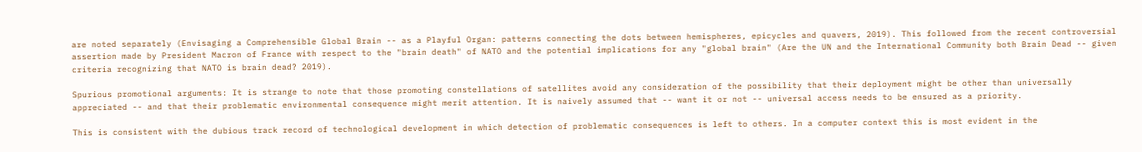are noted separately (Envisaging a Comprehensible Global Brain -- as a Playful Organ: patterns connecting the dots between hemispheres, epicycles and quavers, 2019). This followed from the recent controversial assertion made by President Macron of France with respect to the "brain death" of NATO and the potential implications for any "global brain" (Are the UN and the International Community both Brain Dead -- given criteria recognizing that NATO is brain dead? 2019).

Spurious promotional arguments: It is strange to note that those promoting constellations of satellites avoid any consideration of the possibility that their deployment might be other than universally appreciated -- and that their problematic environmental consequence might merit attention. It is naively assumed that -- want it or not -- universal access needs to be ensured as a priority.

This is consistent with the dubious track record of technological development in which detection of problematic consequences is left to others. In a computer context this is most evident in the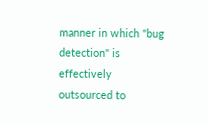manner in which "bug detection" is effectively outsourced to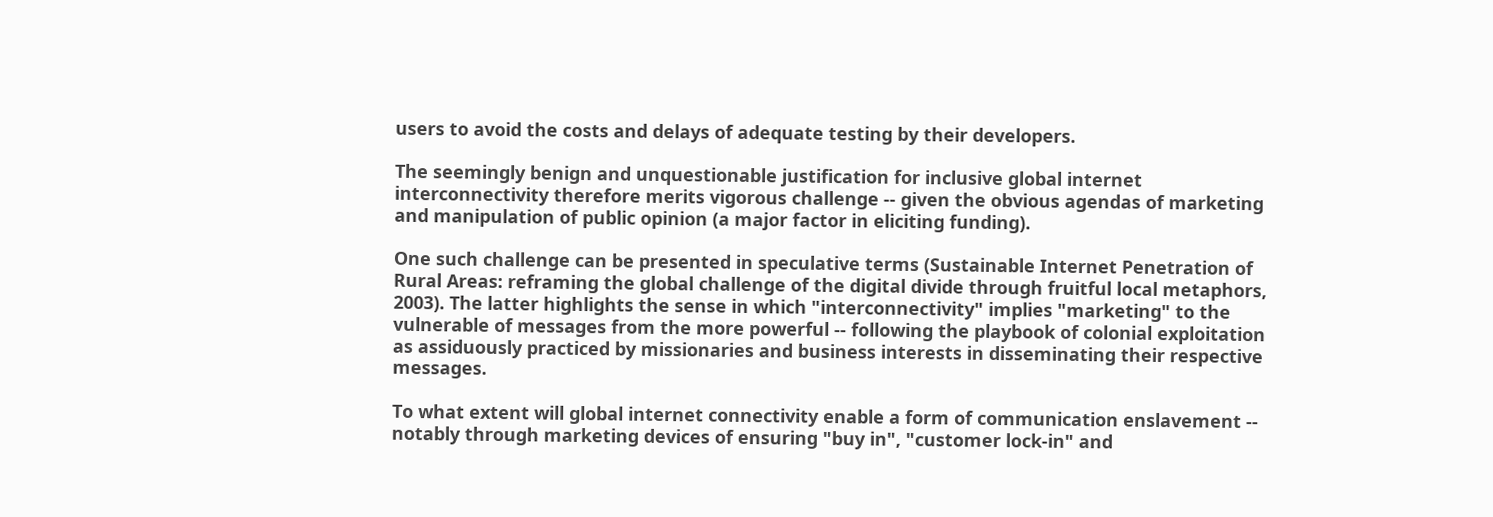users to avoid the costs and delays of adequate testing by their developers.

The seemingly benign and unquestionable justification for inclusive global internet interconnectivity therefore merits vigorous challenge -- given the obvious agendas of marketing and manipulation of public opinion (a major factor in eliciting funding).

One such challenge can be presented in speculative terms (Sustainable Internet Penetration of Rural Areas: reframing the global challenge of the digital divide through fruitful local metaphors, 2003). The latter highlights the sense in which "interconnectivity" implies "marketing" to the vulnerable of messages from the more powerful -- following the playbook of colonial exploitation as assiduously practiced by missionaries and business interests in disseminating their respective messages.

To what extent will global internet connectivity enable a form of communication enslavement -- notably through marketing devices of ensuring "buy in", "customer lock-in" and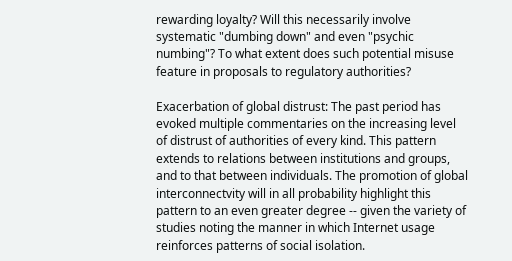rewarding loyalty? Will this necessarily involve systematic "dumbing down" and even "psychic numbing"? To what extent does such potential misuse feature in proposals to regulatory authorities?

Exacerbation of global distrust: The past period has evoked multiple commentaries on the increasing level of distrust of authorities of every kind. This pattern extends to relations between institutions and groups, and to that between individuals. The promotion of global interconnectvity will in all probability highlight this pattern to an even greater degree -- given the variety of studies noting the manner in which Internet usage reinforces patterns of social isolation.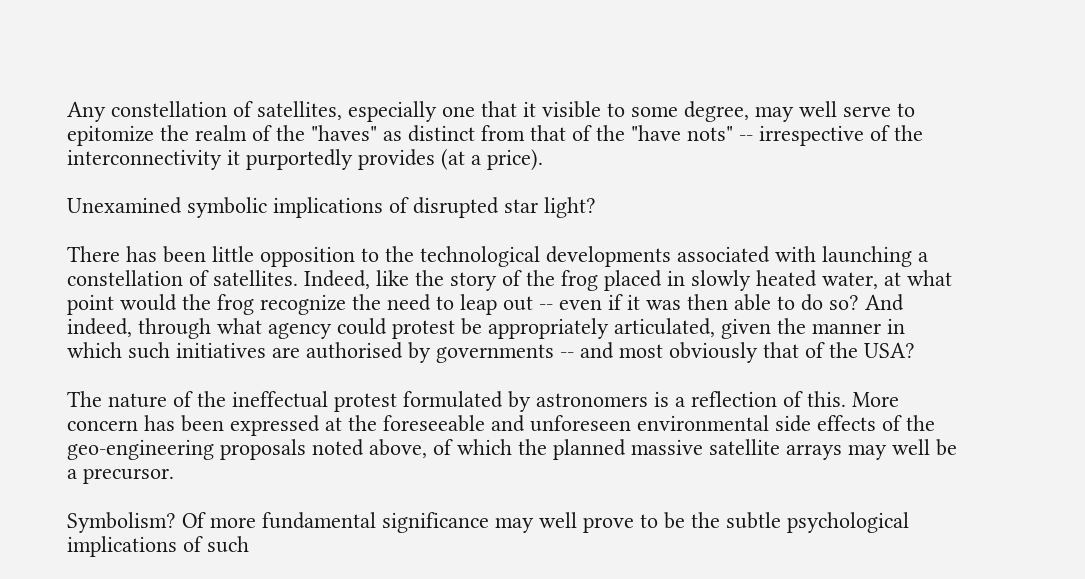Any constellation of satellites, especially one that it visible to some degree, may well serve to epitomize the realm of the "haves" as distinct from that of the "have nots" -- irrespective of the interconnectivity it purportedly provides (at a price).

Unexamined symbolic implications of disrupted star light?

There has been little opposition to the technological developments associated with launching a constellation of satellites. Indeed, like the story of the frog placed in slowly heated water, at what point would the frog recognize the need to leap out -- even if it was then able to do so? And indeed, through what agency could protest be appropriately articulated, given the manner in which such initiatives are authorised by governments -- and most obviously that of the USA?

The nature of the ineffectual protest formulated by astronomers is a reflection of this. More concern has been expressed at the foreseeable and unforeseen environmental side effects of the geo-engineering proposals noted above, of which the planned massive satellite arrays may well be a precursor.

Symbolism? Of more fundamental significance may well prove to be the subtle psychological implications of such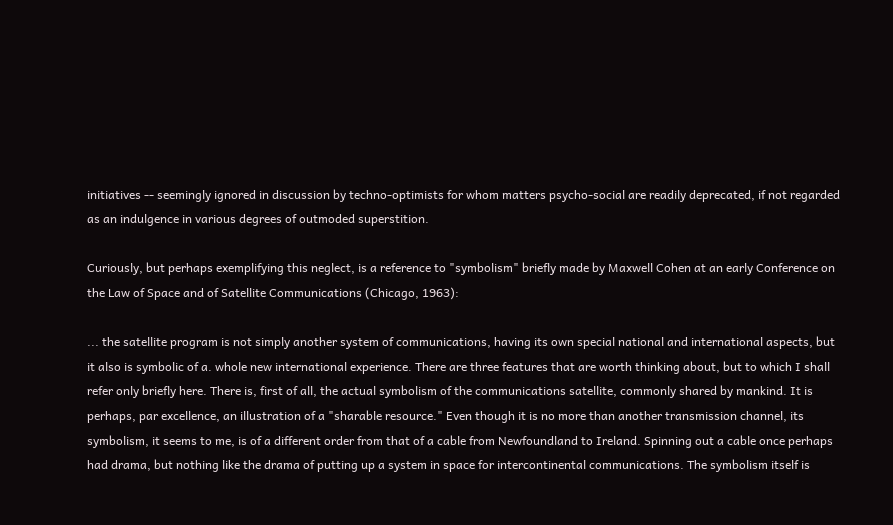initiatives -- seemingly ignored in discussion by techno-optimists for whom matters psycho-social are readily deprecated, if not regarded as an indulgence in various degrees of outmoded superstition.

Curiously, but perhaps exemplifying this neglect, is a reference to "symbolism" briefly made by Maxwell Cohen at an early Conference on the Law of Space and of Satellite Communications (Chicago, 1963):

... the satellite program is not simply another system of communications, having its own special national and international aspects, but it also is symbolic of a. whole new international experience. There are three features that are worth thinking about, but to which I shall refer only briefly here. There is, first of all, the actual symbolism of the communications satellite, commonly shared by mankind. It is perhaps, par excellence, an illustration of a "sharable resource." Even though it is no more than another transmission channel, its symbolism, it seems to me, is of a different order from that of a cable from Newfoundland to Ireland. Spinning out a cable once perhaps had drama, but nothing like the drama of putting up a system in space for intercontinental communications. The symbolism itself is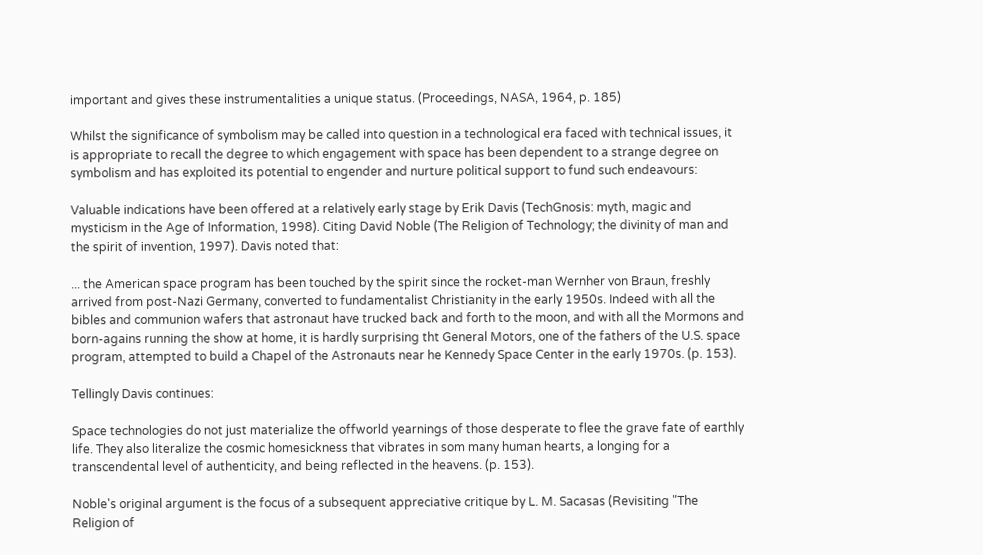important and gives these instrumentalities a unique status. (Proceedings, NASA, 1964, p. 185)

Whilst the significance of symbolism may be called into question in a technological era faced with technical issues, it is appropriate to recall the degree to which engagement with space has been dependent to a strange degree on symbolism and has exploited its potential to engender and nurture political support to fund such endeavours:

Valuable indications have been offered at a relatively early stage by Erik Davis (TechGnosis: myth, magic and mysticism in the Age of Information, 1998). Citing David Noble (The Religion of Technology; the divinity of man and the spirit of invention, 1997). Davis noted that:

... the American space program has been touched by the spirit since the rocket-man Wernher von Braun, freshly arrived from post-Nazi Germany, converted to fundamentalist Christianity in the early 1950s. Indeed with all the bibles and communion wafers that astronaut have trucked back and forth to the moon, and with all the Mormons and born-agains running the show at home, it is hardly surprising tht General Motors, one of the fathers of the U.S. space program, attempted to build a Chapel of the Astronauts near he Kennedy Space Center in the early 1970s. (p. 153).

Tellingly Davis continues:

Space technologies do not just materialize the offworld yearnings of those desperate to flee the grave fate of earthly life. They also literalize the cosmic homesickness that vibrates in som many human hearts, a longing for a transcendental level of authenticity, and being reflected in the heavens. (p. 153).

Noble's original argument is the focus of a subsequent appreciative critique by L. M. Sacasas (Revisiting "The Religion of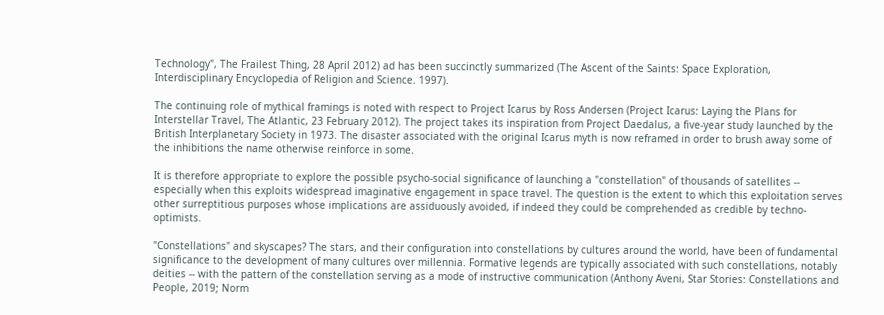Technology", The Frailest Thing, 28 April 2012) ad has been succinctly summarized (The Ascent of the Saints: Space Exploration, Interdisciplinary Encyclopedia of Religion and Science. 1997).

The continuing role of mythical framings is noted with respect to Project Icarus by Ross Andersen (Project Icarus: Laying the Plans for Interstellar Travel, The Atlantic, 23 February 2012). The project takes its inspiration from Project Daedalus, a five-year study launched by the British Interplanetary Society in 1973. The disaster associated with the original Icarus myth is now reframed in order to brush away some of the inhibitions the name otherwise reinforce in some.

It is therefore appropriate to explore the possible psycho-social significance of launching a "constellation" of thousands of satellites -- especially when this exploits widespread imaginative engagement in space travel. The question is the extent to which this exploitation serves other surreptitious purposes whose implications are assiduously avoided, if indeed they could be comprehended as credible by techno-optimists.

"Constellations" and skyscapes? The stars, and their configuration into constellations by cultures around the world, have been of fundamental significance to the development of many cultures over millennia. Formative legends are typically associated with such constellations, notably deities -- with the pattern of the constellation serving as a mode of instructive communication (Anthony Aveni, Star Stories: Constellations and People, 2019; Norm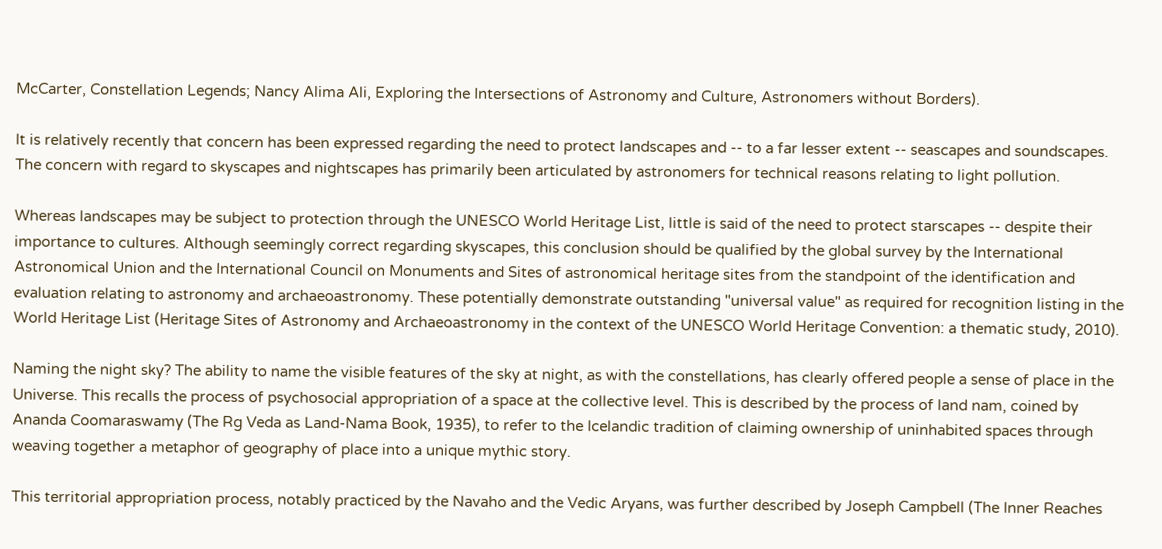McCarter, Constellation Legends; Nancy Alima Ali, Exploring the Intersections of Astronomy and Culture, Astronomers without Borders).

It is relatively recently that concern has been expressed regarding the need to protect landscapes and -- to a far lesser extent -- seascapes and soundscapes. The concern with regard to skyscapes and nightscapes has primarily been articulated by astronomers for technical reasons relating to light pollution.

Whereas landscapes may be subject to protection through the UNESCO World Heritage List, little is said of the need to protect starscapes -- despite their importance to cultures. Although seemingly correct regarding skyscapes, this conclusion should be qualified by the global survey by the International Astronomical Union and the International Council on Monuments and Sites of astronomical heritage sites from the standpoint of the identification and evaluation relating to astronomy and archaeoastronomy. These potentially demonstrate outstanding "universal value" as required for recognition listing in the World Heritage List (Heritage Sites of Astronomy and Archaeoastronomy in the context of the UNESCO World Heritage Convention: a thematic study, 2010).

Naming the night sky? The ability to name the visible features of the sky at night, as with the constellations, has clearly offered people a sense of place in the Universe. This recalls the process of psychosocial appropriation of a space at the collective level. This is described by the process of land nam, coined by Ananda Coomaraswamy (The Rg Veda as Land-Nama Book, 1935), to refer to the Icelandic tradition of claiming ownership of uninhabited spaces through weaving together a metaphor of geography of place into a unique mythic story.

This territorial appropriation process, notably practiced by the Navaho and the Vedic Aryans, was further described by Joseph Campbell (The Inner Reaches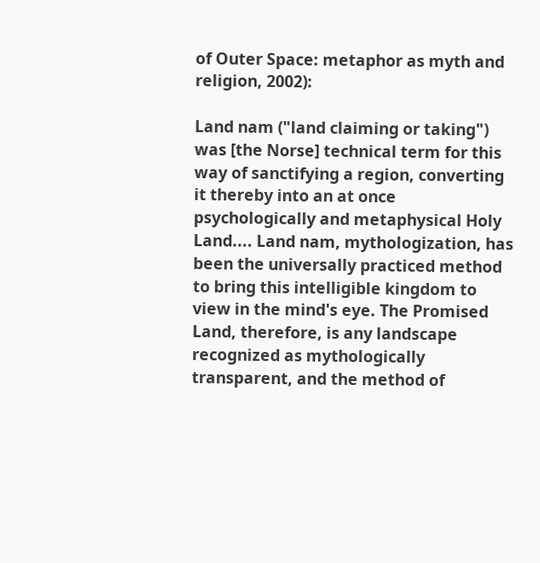of Outer Space: metaphor as myth and religion, 2002):

Land nam ("land claiming or taking") was [the Norse] technical term for this way of sanctifying a region, converting it thereby into an at once psychologically and metaphysical Holy Land.... Land nam, mythologization, has been the universally practiced method to bring this intelligible kingdom to view in the mind's eye. The Promised Land, therefore, is any landscape recognized as mythologically transparent, and the method of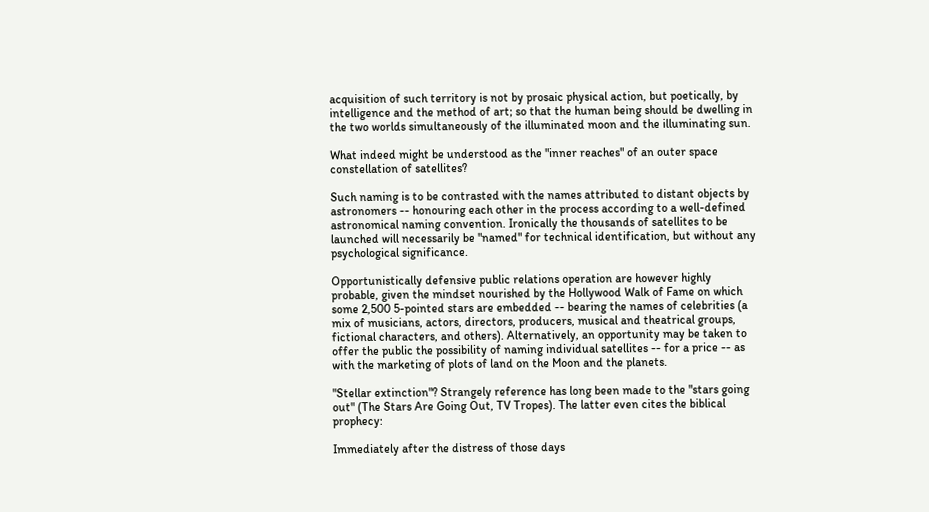acquisition of such territory is not by prosaic physical action, but poetically, by intelligence and the method of art; so that the human being should be dwelling in the two worlds simultaneously of the illuminated moon and the illuminating sun.

What indeed might be understood as the "inner reaches" of an outer space constellation of satellites?

Such naming is to be contrasted with the names attributed to distant objects by astronomers -- honouring each other in the process according to a well-defined astronomical naming convention. Ironically the thousands of satellites to be launched will necessarily be "named" for technical identification, but without any psychological significance.

Opportunistically defensive public relations operation are however highly probable, given the mindset nourished by the Hollywood Walk of Fame on which some 2,500 5-pointed stars are embedded -- bearing the names of celebrities (a mix of musicians, actors, directors, producers, musical and theatrical groups, fictional characters, and others). Alternatively, an opportunity may be taken to offer the public the possibility of naming individual satellites -- for a price -- as with the marketing of plots of land on the Moon and the planets.

"Stellar extinction"? Strangely reference has long been made to the "stars going out" (The Stars Are Going Out, TV Tropes). The latter even cites the biblical prophecy:

Immediately after the distress of those days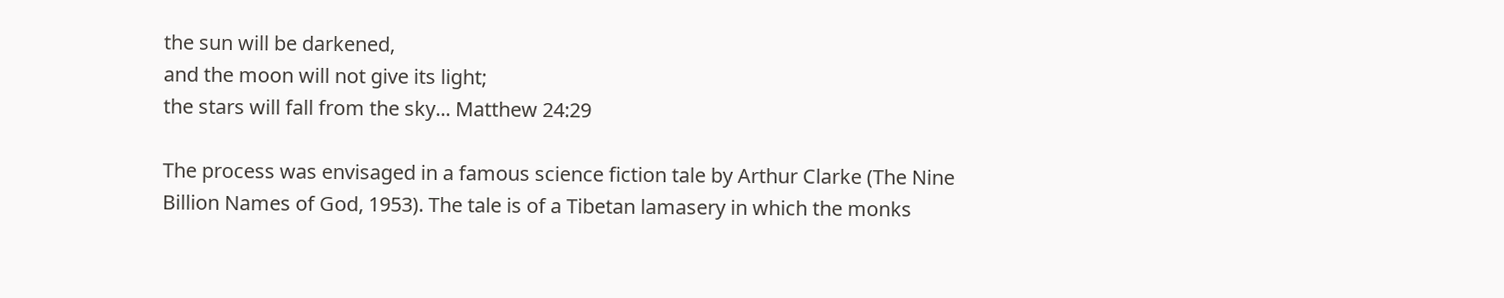the sun will be darkened,
and the moon will not give its light;
the stars will fall from the sky... Matthew 24:29

The process was envisaged in a famous science fiction tale by Arthur Clarke (The Nine Billion Names of God, 1953). The tale is of a Tibetan lamasery in which the monks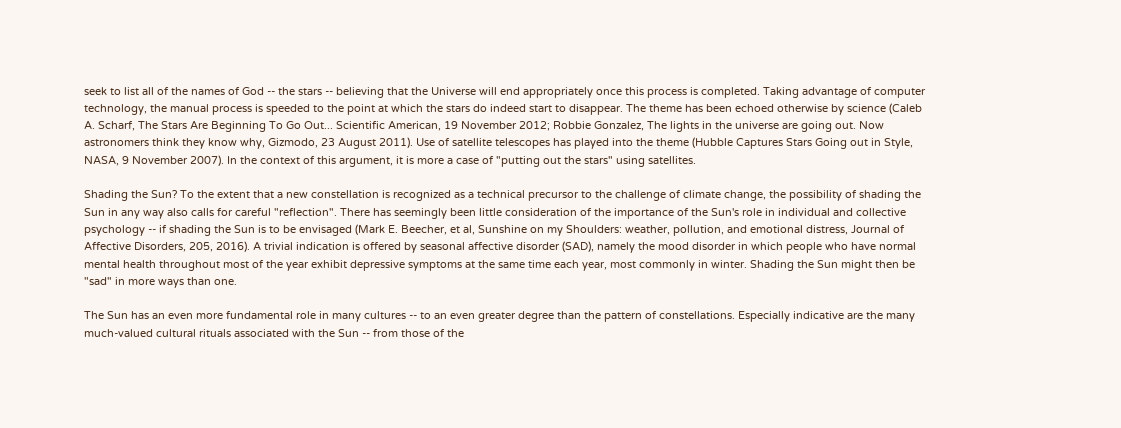seek to list all of the names of God -- the stars -- believing that the Universe will end appropriately once this process is completed. Taking advantage of computer technology, the manual process is speeded to the point at which the stars do indeed start to disappear. The theme has been echoed otherwise by science (Caleb A. Scharf, The Stars Are Beginning To Go Out... Scientific American, 19 November 2012; Robbie Gonzalez, The lights in the universe are going out. Now astronomers think they know why, Gizmodo, 23 August 2011). Use of satellite telescopes has played into the theme (Hubble Captures Stars Going out in Style, NASA, 9 November 2007). In the context of this argument, it is more a case of "putting out the stars" using satellites.

Shading the Sun? To the extent that a new constellation is recognized as a technical precursor to the challenge of climate change, the possibility of shading the Sun in any way also calls for careful "reflection". There has seemingly been little consideration of the importance of the Sun's role in individual and collective psychology -- if shading the Sun is to be envisaged (Mark E. Beecher, et al, Sunshine on my Shoulders: weather, pollution, and emotional distress, Journal of Affective Disorders, 205, 2016). A trivial indication is offered by seasonal affective disorder (SAD), namely the mood disorder in which people who have normal mental health throughout most of the year exhibit depressive symptoms at the same time each year, most commonly in winter. Shading the Sun might then be "sad" in more ways than one.

The Sun has an even more fundamental role in many cultures -- to an even greater degree than the pattern of constellations. Especially indicative are the many much-valued cultural rituals associated with the Sun -- from those of the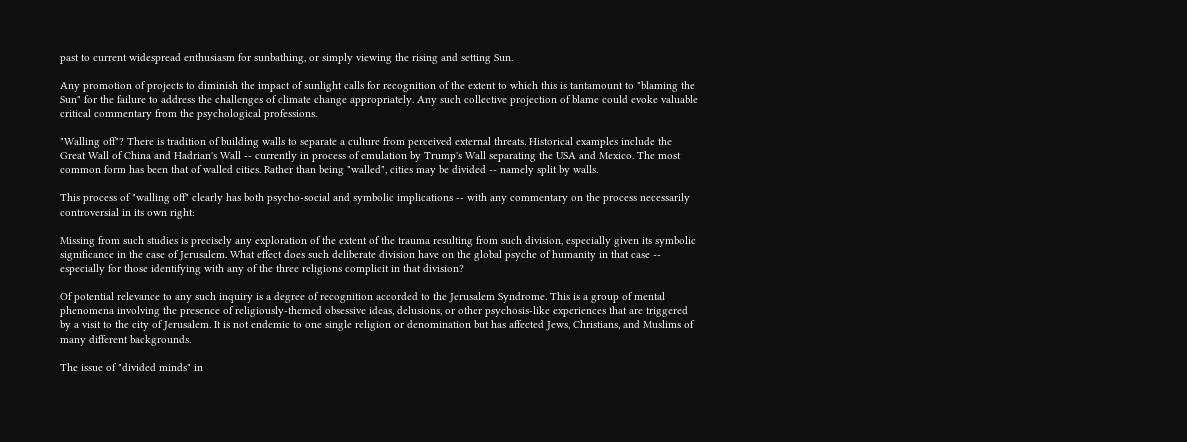past to current widespread enthusiasm for sunbathing, or simply viewing the rising and setting Sun.

Any promotion of projects to diminish the impact of sunlight calls for recognition of the extent to which this is tantamount to "blaming the Sun" for the failure to address the challenges of climate change appropriately. Any such collective projection of blame could evoke valuable critical commentary from the psychological professions.

"Walling off"? There is tradition of building walls to separate a culture from perceived external threats. Historical examples include the Great Wall of China and Hadrian's Wall -- currently in process of emulation by Trump's Wall separating the USA and Mexico. The most common form has been that of walled cities. Rather than being "walled", cities may be divided -- namely split by walls.

This process of "walling off" clearly has both psycho-social and symbolic implications -- with any commentary on the process necessarily controversial in its own right:

Missing from such studies is precisely any exploration of the extent of the trauma resulting from such division, especially given its symbolic significance in the case of Jerusalem. What effect does such deliberate division have on the global psyche of humanity in that case -- especially for those identifying with any of the three religions complicit in that division?

Of potential relevance to any such inquiry is a degree of recognition accorded to the Jerusalem Syndrome. This is a group of mental phenomena involving the presence of religiously-themed obsessive ideas, delusions, or other psychosis-like experiences that are triggered by a visit to the city of Jerusalem. It is not endemic to one single religion or denomination but has affected Jews, Christians, and Muslims of many different backgrounds.

The issue of "divided minds" in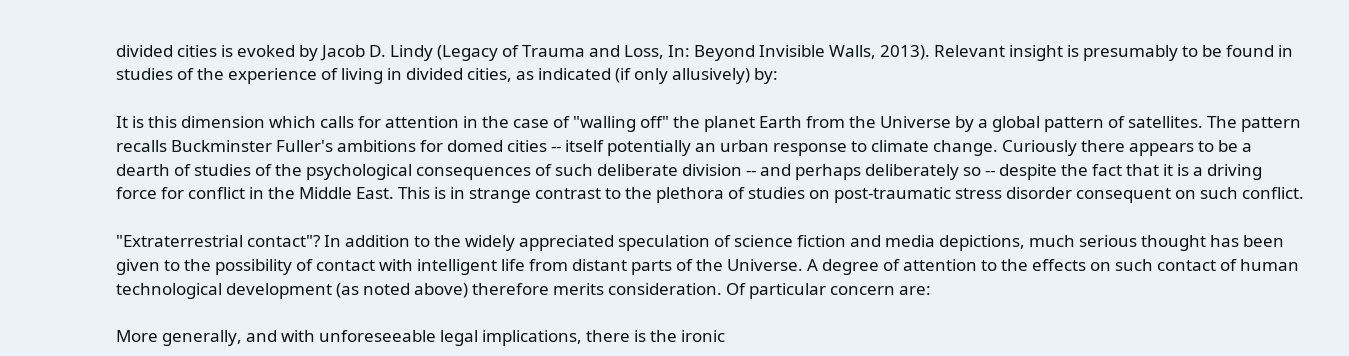divided cities is evoked by Jacob D. Lindy (Legacy of Trauma and Loss, In: Beyond Invisible Walls, 2013). Relevant insight is presumably to be found in studies of the experience of living in divided cities, as indicated (if only allusively) by:

It is this dimension which calls for attention in the case of "walling off" the planet Earth from the Universe by a global pattern of satellites. The pattern recalls Buckminster Fuller's ambitions for domed cities -- itself potentially an urban response to climate change. Curiously there appears to be a dearth of studies of the psychological consequences of such deliberate division -- and perhaps deliberately so -- despite the fact that it is a driving force for conflict in the Middle East. This is in strange contrast to the plethora of studies on post-traumatic stress disorder consequent on such conflict.

"Extraterrestrial contact"? In addition to the widely appreciated speculation of science fiction and media depictions, much serious thought has been given to the possibility of contact with intelligent life from distant parts of the Universe. A degree of attention to the effects on such contact of human technological development (as noted above) therefore merits consideration. Of particular concern are:

More generally, and with unforeseeable legal implications, there is the ironic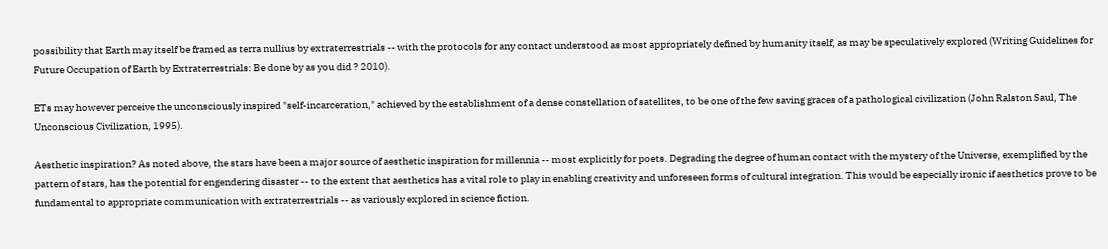possibility that Earth may itself be framed as terra nullius by extraterrestrials -- with the protocols for any contact understood as most appropriately defined by humanity itself, as may be speculatively explored (Writing Guidelines for Future Occupation of Earth by Extraterrestrials: Be done by as you did ? 2010).

ETs may however perceive the unconsciously inspired "self-incarceration," achieved by the establishment of a dense constellation of satellites, to be one of the few saving graces of a pathological civilization (John Ralston Saul, The Unconscious Civilization, 1995).

Aesthetic inspiration? As noted above, the stars have been a major source of aesthetic inspiration for millennia -- most explicitly for poets. Degrading the degree of human contact with the mystery of the Universe, exemplified by the pattern of stars, has the potential for engendering disaster -- to the extent that aesthetics has a vital role to play in enabling creativity and unforeseen forms of cultural integration. This would be especially ironic if aesthetics prove to be fundamental to appropriate communication with extraterrestrials -- as variously explored in science fiction.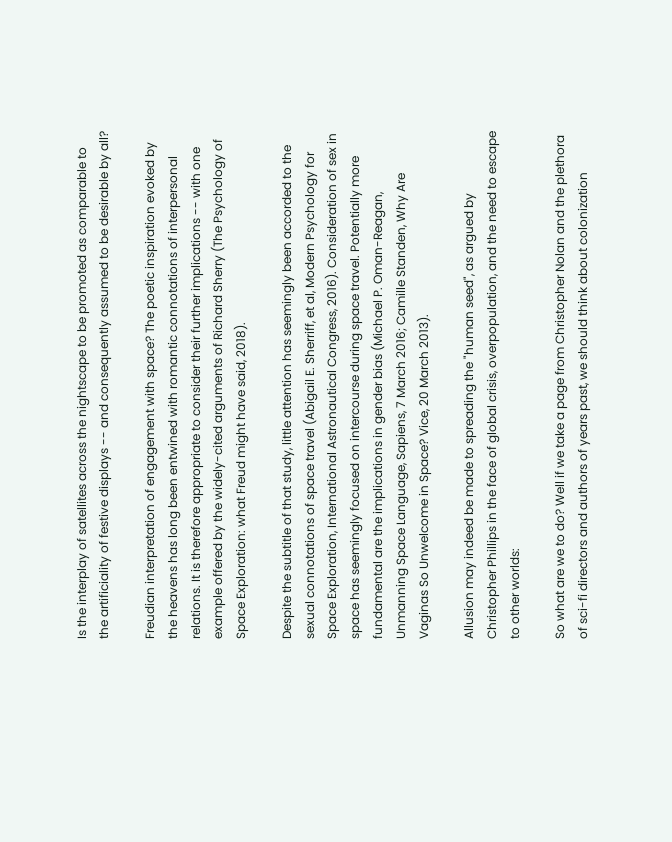Is the interplay of satellites across the nightscape to be promoted as comparable to the artificiality of festive displays -- and consequently assumed to be desirable by all?

Freudian interpretation of engagement with space? The poetic inspiration evoked by the heavens has long been entwined with romantic connotations of interpersonal relations. It is therefore appropriate to consider their further implications -- with one example offered by the widely-cited arguments of Richard Sherry (The Psychology of Space Exploration: what Freud might have said, 2018).

Despite the subtitle of that study, little attention has seemingly been accorded to the sexual connotations of space travel (Abigail E. Sherriff, et al, Modern Psychology for Space Exploration, International Astronautical Congress, 2016). Consideration of sex in space has seemingly focused on intercourse during space travel. Potentially more fundamental are the implications in gender bias (Michael P. Oman-Reagan, Unmanning Space Language, Sapiens, 7 March 2016; Camille Standen, Why Are Vaginas So Unwelcome in Space? Vice, 20 March 2013).

Allusion may indeed be made to spreading the "human seed", as argued by Christopher Phillips in the face of global crisis, overpopulation, and the need to escape to other worlds:

So what are we to do? Well if we take a page from Christopher Nolan and the plethora of sci-fi directors and authors of years past, we should think about colonization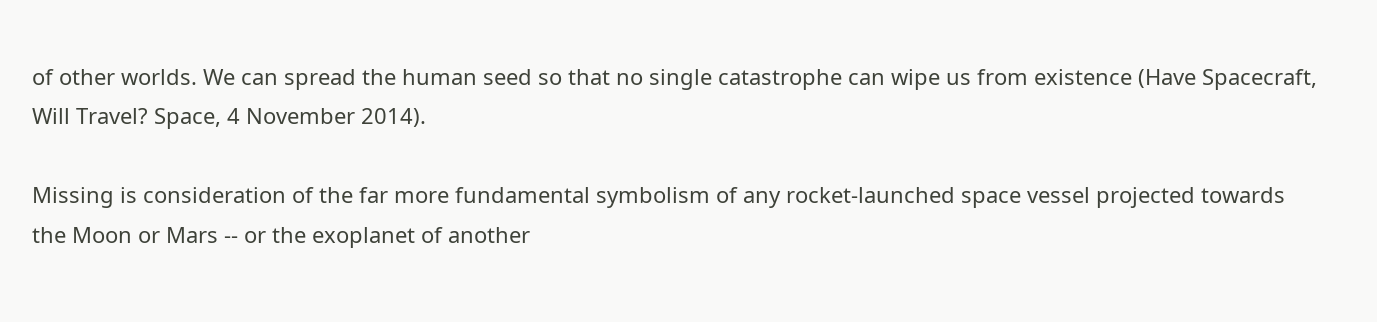of other worlds. We can spread the human seed so that no single catastrophe can wipe us from existence (Have Spacecraft, Will Travel? Space, 4 November 2014).

Missing is consideration of the far more fundamental symbolism of any rocket-launched space vessel projected towards the Moon or Mars -- or the exoplanet of another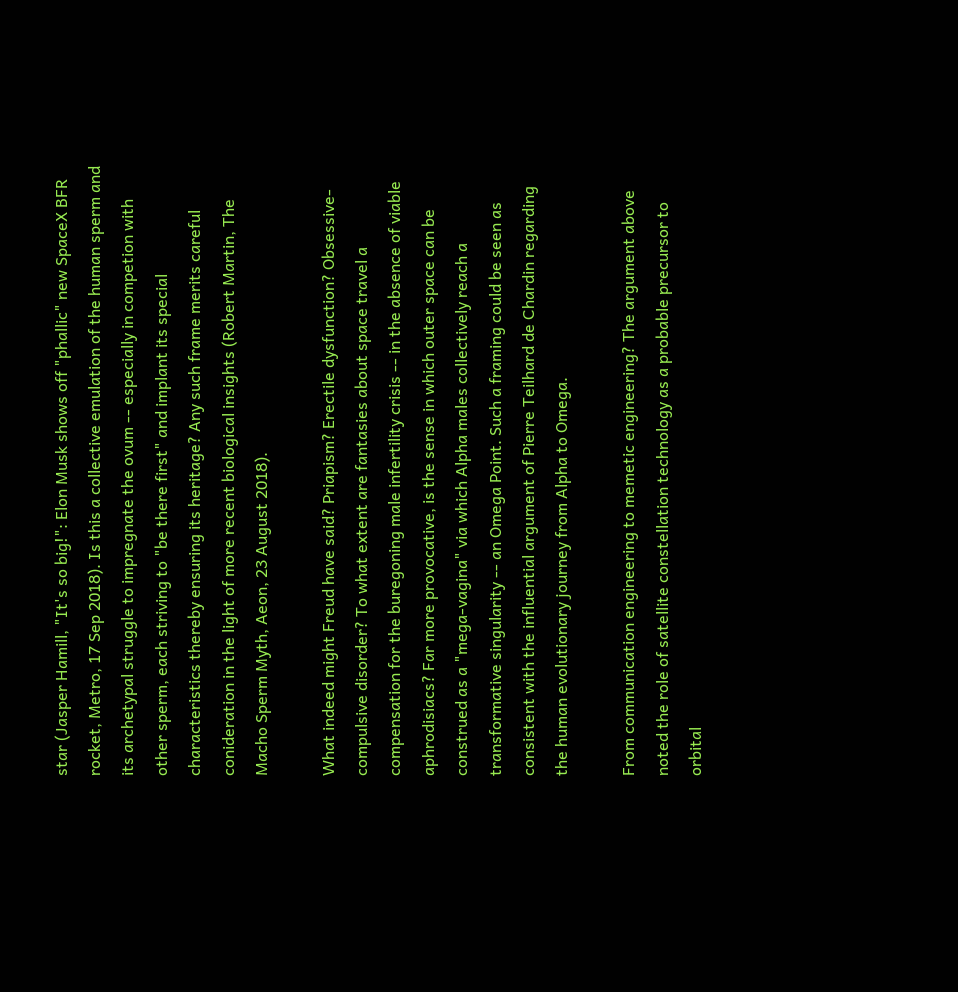star (Jasper Hamill, "It's so big!": Elon Musk shows off "phallic" new SpaceX BFR rocket, Metro, 17 Sep 2018). Is this a collective emulation of the human sperm and its archetypal struggle to impregnate the ovum -- especially in competion with other sperm, each striving to "be there first" and implant its special characteristics thereby ensuring its heritage? Any such frame merits careful conideration in the light of more recent biological insights (Robert Martin, The Macho Sperm Myth, Aeon, 23 August 2018).

What indeed might Freud have said? Priapism? Erectile dysfunction? Obsessive-compulsive disorder? To what extent are fantasies about space travel a compensation for the buregoning male infertility crisis -- in the absence of viable aphrodisiacs? Far more provocative, is the sense in which outer space can be construed as a "mega-vagina" via which Alpha males collectively reach a transformative singularity -- an Omega Point. Such a framing could be seen as consistent with the influential argument of Pierre Teilhard de Chardin regarding the human evolutionary journey from Alpha to Omega.

From communication engineering to memetic engineering? The argument above noted the role of satellite constellation technology as a probable precursor to orbital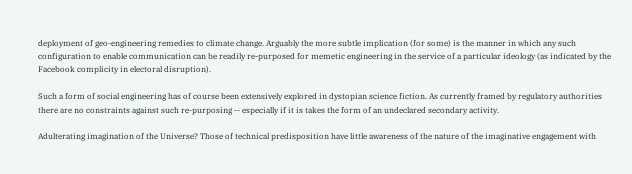deployment of geo-engineering remedies to climate change. Arguably the more subtle implication (for some) is the manner in which any such configuration to enable communication can be readily re-purposed for memetic engineering in the service of a particular ideology (as indicated by the Facebook complicity in electoral disruption).

Such a form of social engineering has of course been extensively explored in dystopian science fiction. As currently framed by regulatory authorities there are no constraints against such re-purposing -- especially if it is takes the form of an undeclared secondary activity.

Adulterating imagination of the Universe? Those of technical predisposition have little awareness of the nature of the imaginative engagement with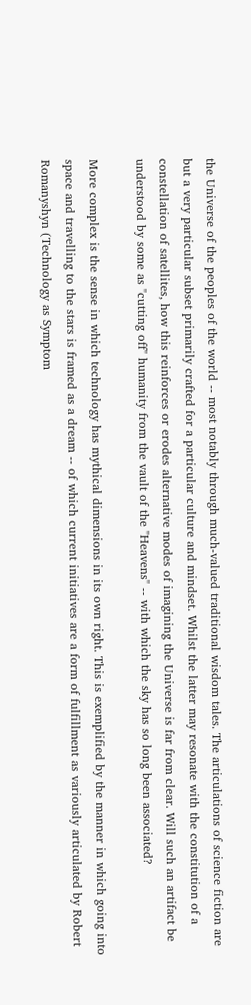the Universe of the peoples of the world -- most notably through much-valued traditional wisdom tales. The articulations of science fiction are but a very particular subset primarily crafted for a particular culture and mindset. Whilst the latter may resonate with the constitution of a constellation of satellites, how this reinforces or erodes alternative modes of imagining the Universe is far from clear. Will such an artifact be understood by some as "cutting off" humanity from the vault of the "Heavens" -- with which the sky has so long been associated?

More complex is the sense in which technology has mythical dimensions in its own right. This is exemplified by the manner in which going into space and travelling to the stars is framed as a dream -- of which current initiatives are a form of fulfillment as variously articulated by Robert Romanyshyn (Technology as Symptom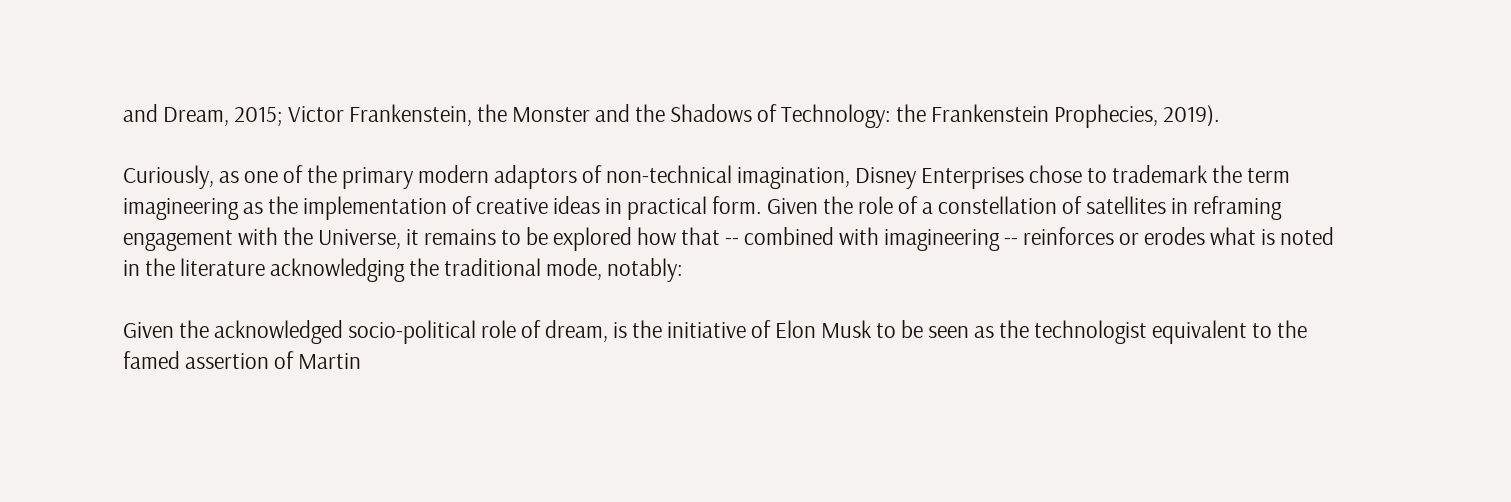and Dream, 2015; Victor Frankenstein, the Monster and the Shadows of Technology: the Frankenstein Prophecies, 2019).

Curiously, as one of the primary modern adaptors of non-technical imagination, Disney Enterprises chose to trademark the term imagineering as the implementation of creative ideas in practical form. Given the role of a constellation of satellites in reframing engagement with the Universe, it remains to be explored how that -- combined with imagineering -- reinforces or erodes what is noted in the literature acknowledging the traditional mode, notably:

Given the acknowledged socio-political role of dream, is the initiative of Elon Musk to be seen as the technologist equivalent to the famed assertion of Martin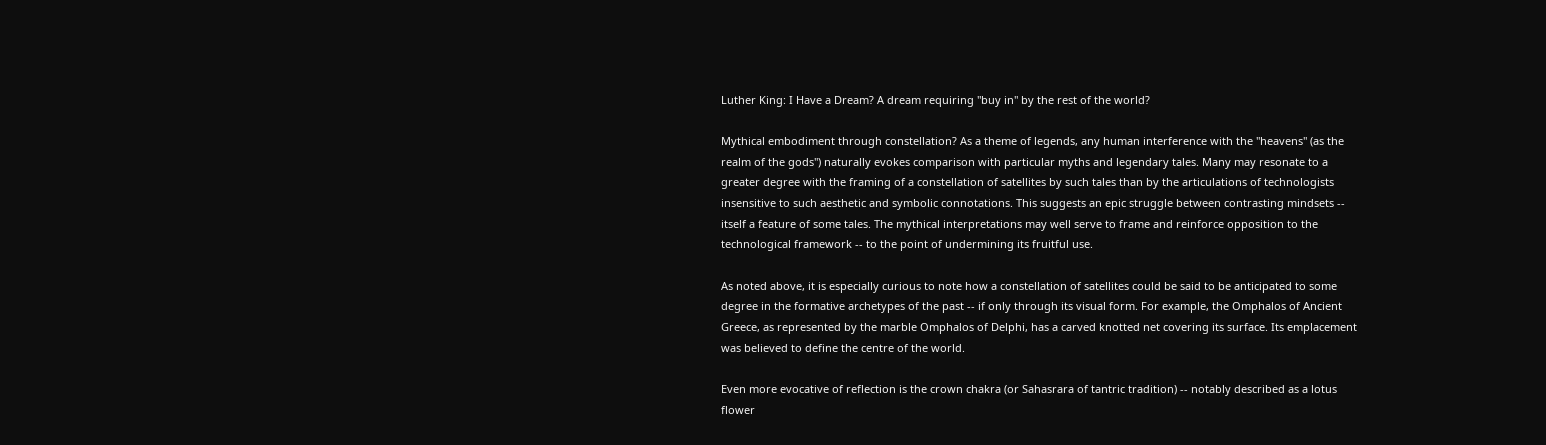Luther King: I Have a Dream? A dream requiring "buy in" by the rest of the world?

Mythical embodiment through constellation? As a theme of legends, any human interference with the "heavens" (as the realm of the gods") naturally evokes comparison with particular myths and legendary tales. Many may resonate to a greater degree with the framing of a constellation of satellites by such tales than by the articulations of technologists insensitive to such aesthetic and symbolic connotations. This suggests an epic struggle between contrasting mindsets -- itself a feature of some tales. The mythical interpretations may well serve to frame and reinforce opposition to the technological framework -- to the point of undermining its fruitful use.

As noted above, it is especially curious to note how a constellation of satellites could be said to be anticipated to some degree in the formative archetypes of the past -- if only through its visual form. For example, the Omphalos of Ancient Greece, as represented by the marble Omphalos of Delphi, has a carved knotted net covering its surface. Its emplacement was believed to define the centre of the world.

Even more evocative of reflection is the crown chakra (or Sahasrara of tantric tradition) -- notably described as a lotus flower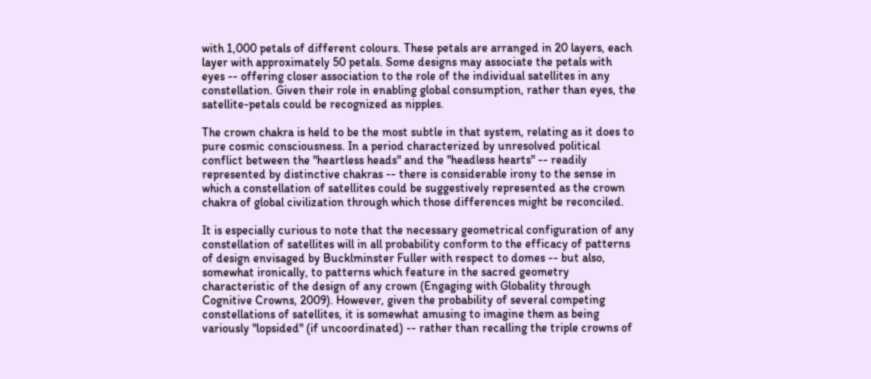with 1,000 petals of different colours. These petals are arranged in 20 layers, each layer with approximately 50 petals. Some designs may associate the petals with eyes -- offering closer association to the role of the individual satellites in any constellation. Given their role in enabling global consumption, rather than eyes, the satellite-petals could be recognized as nipples.

The crown chakra is held to be the most subtle in that system, relating as it does to pure cosmic consciousness. In a period characterized by unresolved political conflict between the "heartless heads" and the "headless hearts" -- readily represented by distinctive chakras -- there is considerable irony to the sense in which a constellation of satellites could be suggestively represented as the crown chakra of global civilization through which those differences might be reconciled.

It is especially curious to note that the necessary geometrical configuration of any constellation of satellites will in all probability conform to the efficacy of patterns of design envisaged by Bucklminster Fuller with respect to domes -- but also, somewhat ironically, to patterns which feature in the sacred geometry characteristic of the design of any crown (Engaging with Globality through Cognitive Crowns, 2009). However, given the probability of several competing constellations of satellites, it is somewhat amusing to imagine them as being variously "lopsided" (if uncoordinated) -- rather than recalling the triple crowns of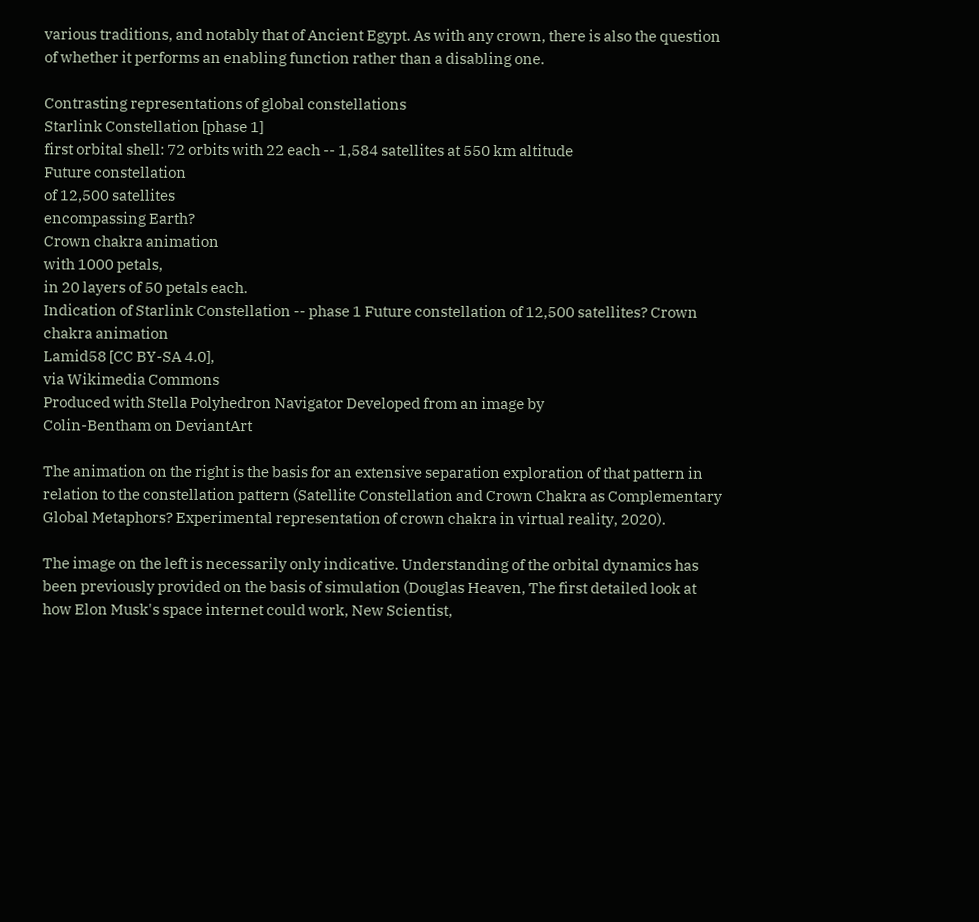various traditions, and notably that of Ancient Egypt. As with any crown, there is also the question of whether it performs an enabling function rather than a disabling one.

Contrasting representations of global constellations
Starlink Constellation [phase 1]
first orbital shell: 72 orbits with 22 each -- 1,584 satellites at 550 km altitude
Future constellation
of 12,500 satellites
encompassing Earth?
Crown chakra animation
with 1000 petals,
in 20 layers of 50 petals each.
Indication of Starlink Constellation -- phase 1 Future constellation of 12,500 satellites? Crown chakra animation
Lamid58 [CC BY-SA 4.0],
via Wikimedia Commons
Produced with Stella Polyhedron Navigator Developed from an image by
Colin-Bentham on DeviantArt

The animation on the right is the basis for an extensive separation exploration of that pattern in relation to the constellation pattern (Satellite Constellation and Crown Chakra as Complementary Global Metaphors? Experimental representation of crown chakra in virtual reality, 2020).

The image on the left is necessarily only indicative. Understanding of the orbital dynamics has been previously provided on the basis of simulation (Douglas Heaven, The first detailed look at how Elon Musk's space internet could work, New Scientist,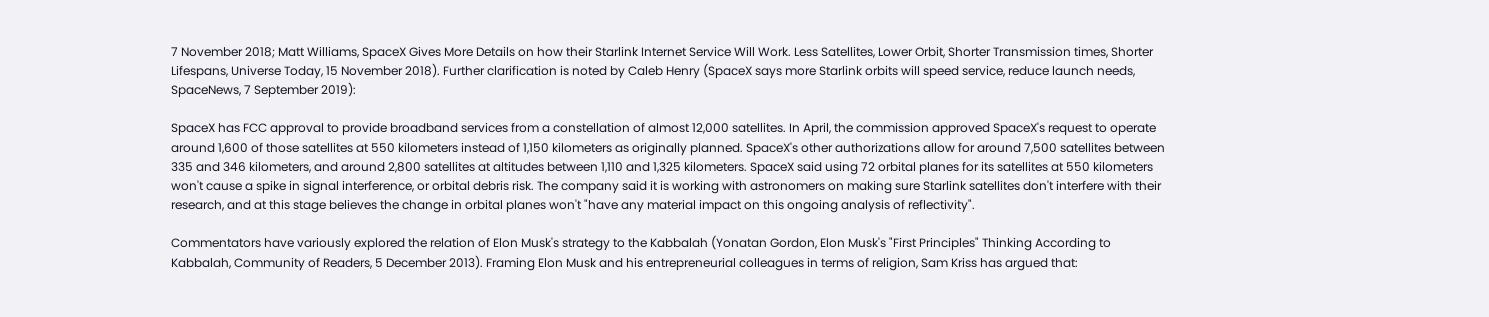7 November 2018; Matt Williams, SpaceX Gives More Details on how their Starlink Internet Service Will Work. Less Satellites, Lower Orbit, Shorter Transmission times, Shorter Lifespans, Universe Today, 15 November 2018). Further clarification is noted by Caleb Henry (SpaceX says more Starlink orbits will speed service, reduce launch needs, SpaceNews, 7 September 2019):

SpaceX has FCC approval to provide broadband services from a constellation of almost 12,000 satellites. In April, the commission approved SpaceX's request to operate around 1,600 of those satellites at 550 kilometers instead of 1,150 kilometers as originally planned. SpaceX's other authorizations allow for around 7,500 satellites between 335 and 346 kilometers, and around 2,800 satellites at altitudes between 1,110 and 1,325 kilometers. SpaceX said using 72 orbital planes for its satellites at 550 kilometers won't cause a spike in signal interference, or orbital debris risk. The company said it is working with astronomers on making sure Starlink satellites don't interfere with their research, and at this stage believes the change in orbital planes won't "have any material impact on this ongoing analysis of reflectivity".

Commentators have variously explored the relation of Elon Musk's strategy to the Kabbalah (Yonatan Gordon, Elon Musk's "First Principles" Thinking According to Kabbalah, Community of Readers, 5 December 2013). Framing Elon Musk and his entrepreneurial colleagues in terms of religion, Sam Kriss has argued that: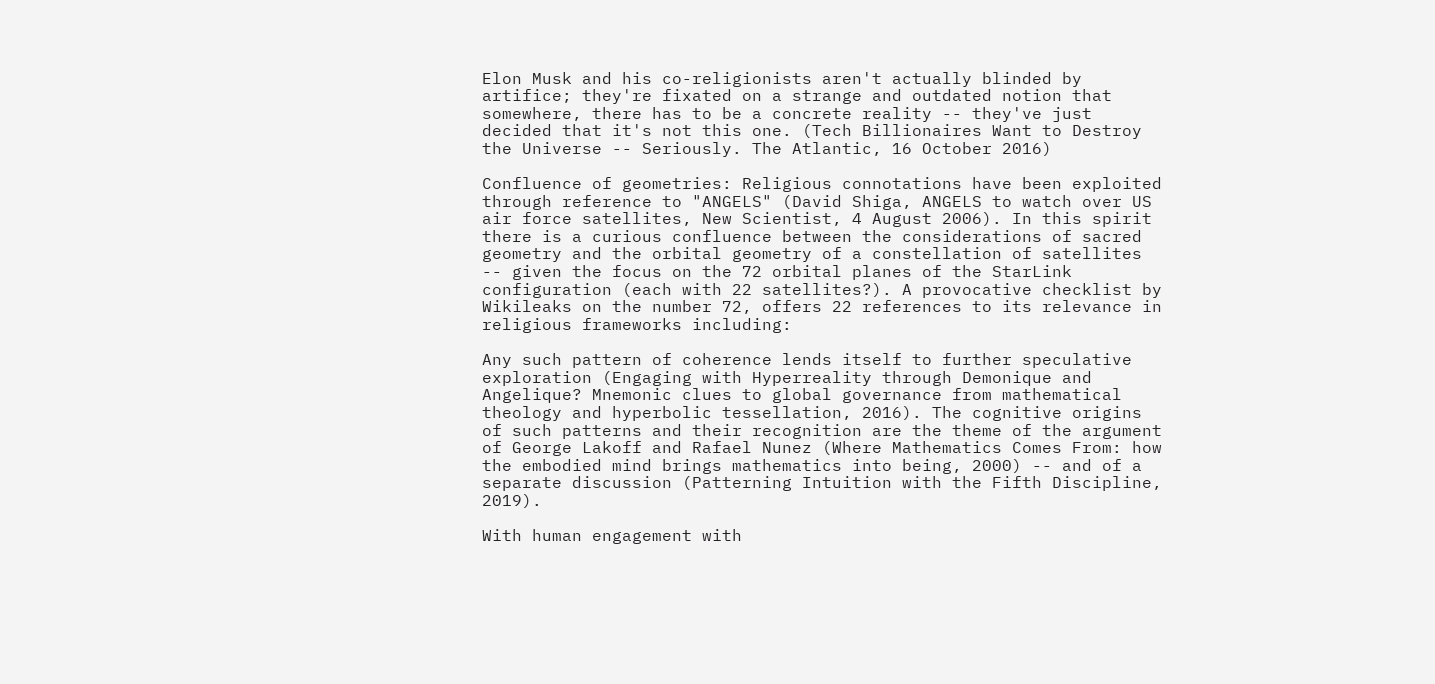Elon Musk and his co-religionists aren't actually blinded by artifice; they're fixated on a strange and outdated notion that somewhere, there has to be a concrete reality -- they've just decided that it's not this one. (Tech Billionaires Want to Destroy the Universe -- Seriously. The Atlantic, 16 October 2016)

Confluence of geometries: Religious connotations have been exploited through reference to "ANGELS" (David Shiga, ANGELS to watch over US air force satellites, New Scientist, 4 August 2006). In this spirit there is a curious confluence between the considerations of sacred geometry and the orbital geometry of a constellation of satellites -- given the focus on the 72 orbital planes of the StarLink configuration (each with 22 satellites?). A provocative checklist by Wikileaks on the number 72, offers 22 references to its relevance in religious frameworks including:

Any such pattern of coherence lends itself to further speculative exploration (Engaging with Hyperreality through Demonique and Angelique? Mnemonic clues to global governance from mathematical theology and hyperbolic tessellation, 2016). The cognitive origins of such patterns and their recognition are the theme of the argument of George Lakoff and Rafael Nunez (Where Mathematics Comes From: how the embodied mind brings mathematics into being, 2000) -- and of a separate discussion (Patterning Intuition with the Fifth Discipline, 2019).

With human engagement with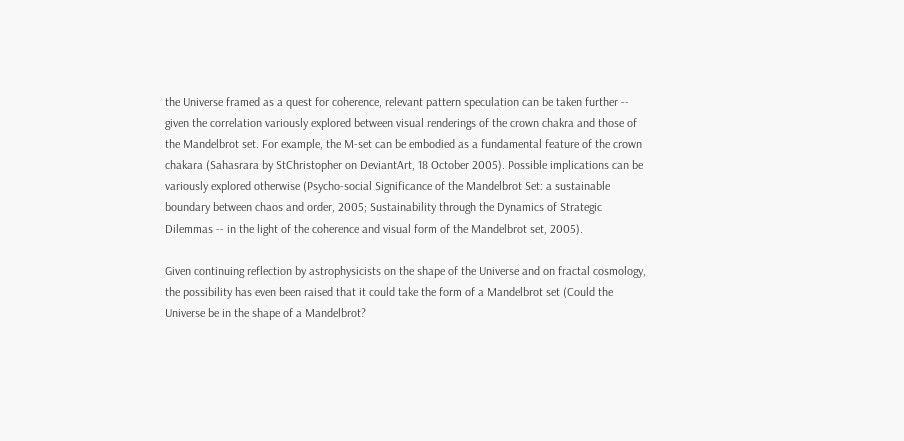the Universe framed as a quest for coherence, relevant pattern speculation can be taken further -- given the correlation variously explored between visual renderings of the crown chakra and those of the Mandelbrot set. For example, the M-set can be embodied as a fundamental feature of the crown chakara (Sahasrara by StChristopher on DeviantArt, 18 October 2005). Possible implications can be variously explored otherwise (Psycho-social Significance of the Mandelbrot Set: a sustainable boundary between chaos and order, 2005; Sustainability through the Dynamics of Strategic Dilemmas -- in the light of the coherence and visual form of the Mandelbrot set, 2005).

Given continuing reflection by astrophysicists on the shape of the Universe and on fractal cosmology, the possibility has even been raised that it could take the form of a Mandelbrot set (Could the Universe be in the shape of a Mandelbrot?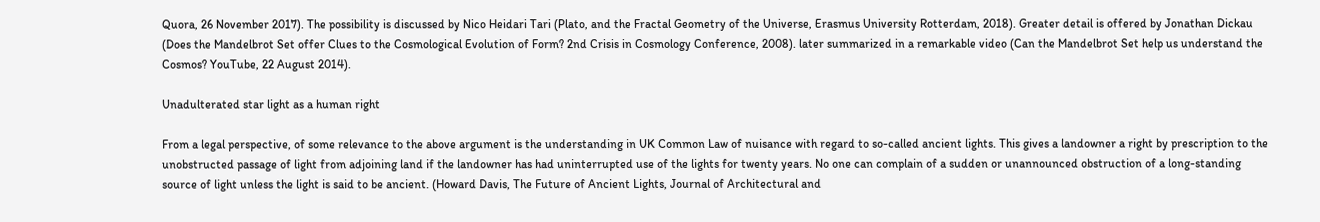Quora, 26 November 2017). The possibility is discussed by Nico Heidari Tari (Plato, and the Fractal Geometry of the Universe, Erasmus University Rotterdam, 2018). Greater detail is offered by Jonathan Dickau (Does the Mandelbrot Set offer Clues to the Cosmological Evolution of Form? 2nd Crisis in Cosmology Conference, 2008). later summarized in a remarkable video (Can the Mandelbrot Set help us understand the Cosmos? YouTube, 22 August 2014).

Unadulterated star light as a human right

From a legal perspective, of some relevance to the above argument is the understanding in UK Common Law of nuisance with regard to so-called ancient lights. This gives a landowner a right by prescription to the unobstructed passage of light from adjoining land if the landowner has had uninterrupted use of the lights for twenty years. No one can complain of a sudden or unannounced obstruction of a long-standing source of light unless the light is said to be ancient. (Howard Davis, The Future of Ancient Lights, Journal of Architectural and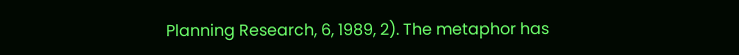Planning Research, 6, 1989, 2). The metaphor has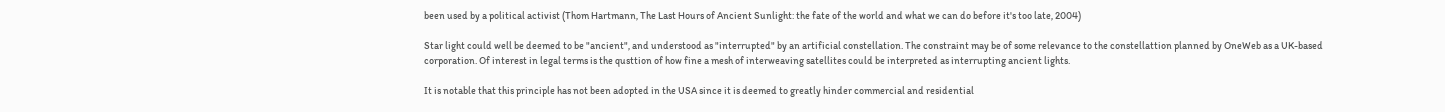been used by a political activist (Thom Hartmann, The Last Hours of Ancient Sunlight: the fate of the world and what we can do before it's too late, 2004)

Star light could well be deemed to be "ancient", and understood as "interrupted" by an artificial constellation. The constraint may be of some relevance to the constellattion planned by OneWeb as a UK-based corporation. Of interest in legal terms is the qusttion of how fine a mesh of interweaving satellites could be interpreted as interrupting ancient lights.

It is notable that this principle has not been adopted in the USA since it is deemed to greatly hinder commercial and residential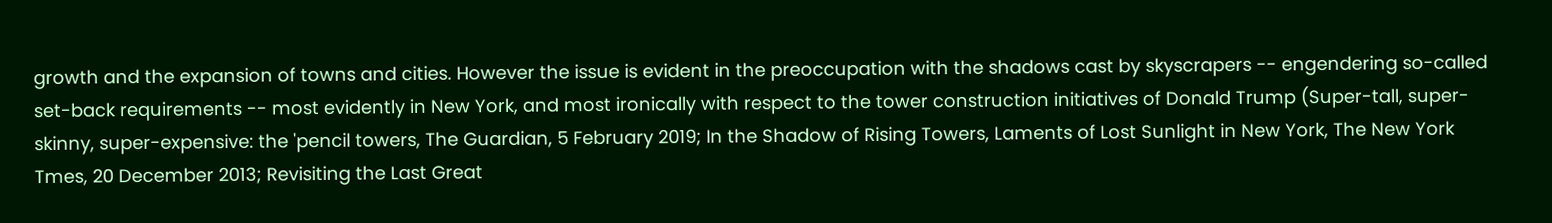growth and the expansion of towns and cities. However the issue is evident in the preoccupation with the shadows cast by skyscrapers -- engendering so-called set-back requirements -- most evidently in New York, and most ironically with respect to the tower construction initiatives of Donald Trump (Super-tall, super-skinny, super-expensive: the 'pencil towers, The Guardian, 5 February 2019; In the Shadow of Rising Towers, Laments of Lost Sunlight in New York, The New York Tmes, 20 December 2013; Revisiting the Last Great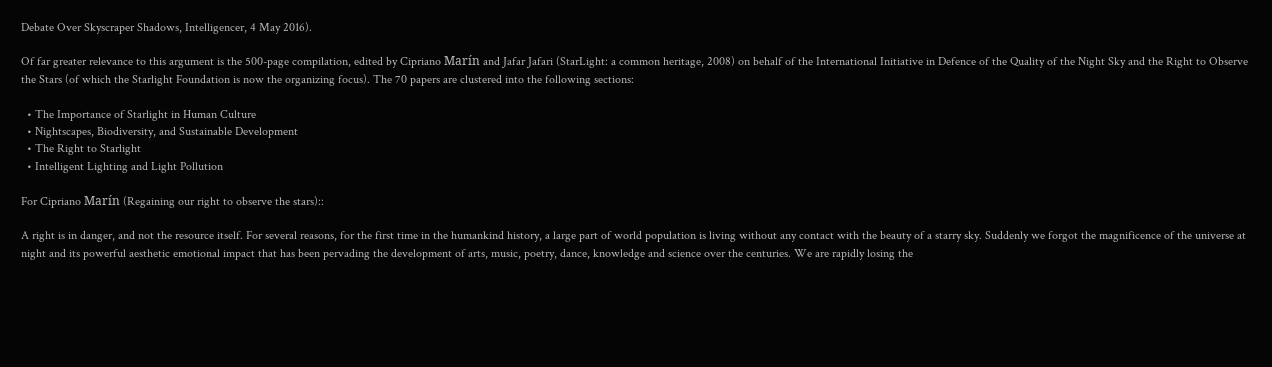Debate Over Skyscraper Shadows, Intelligencer, 4 May 2016).

Of far greater relevance to this argument is the 500-page compilation, edited by Cipriano Marín and Jafar Jafari (StarLight: a common heritage, 2008) on behalf of the International Initiative in Defence of the Quality of the Night Sky and the Right to Observe the Stars (of which the Starlight Foundation is now the organizing focus). The 70 papers are clustered into the following sections:

  • The Importance of Starlight in Human Culture
  • Nightscapes, Biodiversity, and Sustainable Development
  • The Right to Starlight
  • Intelligent Lighting and Light Pollution

For Cipriano Marín (Regaining our right to observe the stars)::

A right is in danger, and not the resource itself. For several reasons, for the first time in the humankind history, a large part of world population is living without any contact with the beauty of a starry sky. Suddenly we forgot the magnificence of the universe at night and its powerful aesthetic emotional impact that has been pervading the development of arts, music, poetry, dance, knowledge and science over the centuries. We are rapidly losing the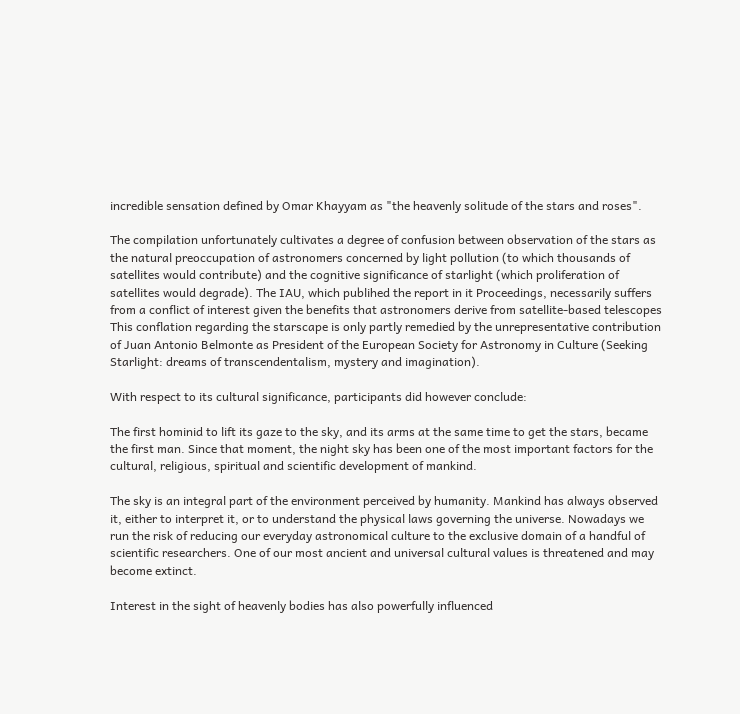incredible sensation defined by Omar Khayyam as "the heavenly solitude of the stars and roses".

The compilation unfortunately cultivates a degree of confusion between observation of the stars as the natural preoccupation of astronomers concerned by light pollution (to which thousands of satellites would contribute) and the cognitive significance of starlight (which proliferation of satellites would degrade). The IAU, which publihed the report in it Proceedings, necessarily suffers from a conflict of interest given the benefits that astronomers derive from satellite-based telescopes This conflation regarding the starscape is only partly remedied by the unrepresentative contribution of Juan Antonio Belmonte as President of the European Society for Astronomy in Culture (Seeking Starlight: dreams of transcendentalism, mystery and imagination).

With respect to its cultural significance, participants did however conclude:

The first hominid to lift its gaze to the sky, and its arms at the same time to get the stars, became the first man. Since that moment, the night sky has been one of the most important factors for the cultural, religious, spiritual and scientific development of mankind.

The sky is an integral part of the environment perceived by humanity. Mankind has always observed it, either to interpret it, or to understand the physical laws governing the universe. Nowadays we run the risk of reducing our everyday astronomical culture to the exclusive domain of a handful of scientific researchers. One of our most ancient and universal cultural values is threatened and may become extinct.

Interest in the sight of heavenly bodies has also powerfully influenced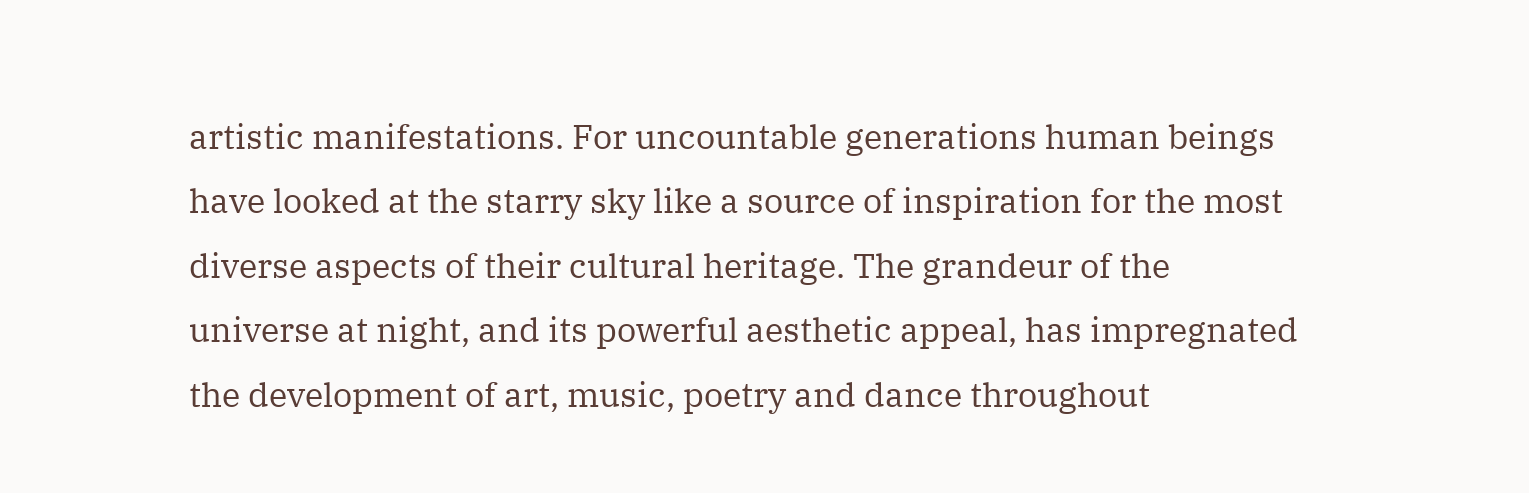artistic manifestations. For uncountable generations human beings have looked at the starry sky like a source of inspiration for the most diverse aspects of their cultural heritage. The grandeur of the universe at night, and its powerful aesthetic appeal, has impregnated the development of art, music, poetry and dance throughout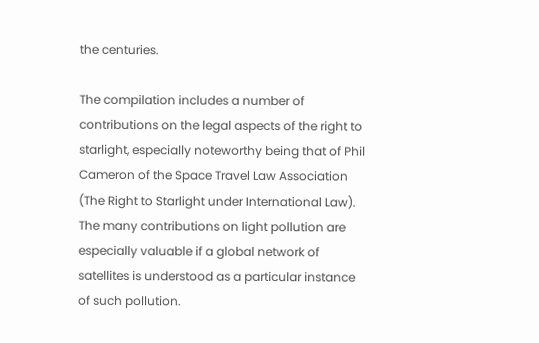the centuries.

The compilation includes a number of contributions on the legal aspects of the right to starlight, especially noteworthy being that of Phil Cameron of the Space Travel Law Association (The Right to Starlight under International Law). The many contributions on light pollution are especially valuable if a global network of satellites is understood as a particular instance of such pollution.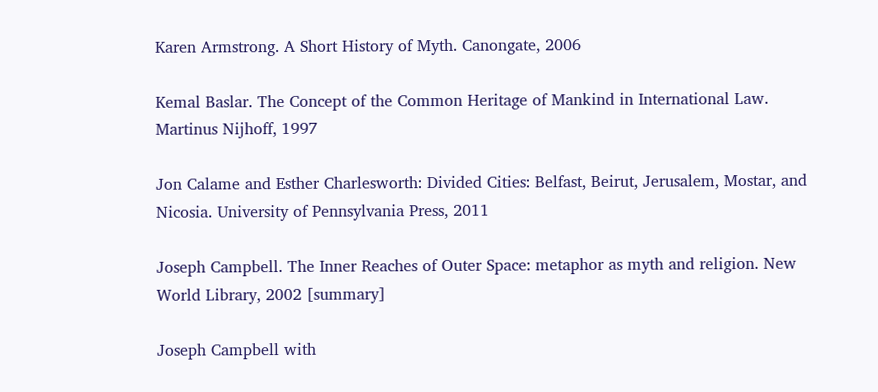Karen Armstrong. A Short History of Myth. Canongate, 2006

Kemal Baslar. The Concept of the Common Heritage of Mankind in International Law. Martinus Nijhoff, 1997

Jon Calame and Esther Charlesworth: Divided Cities: Belfast, Beirut, Jerusalem, Mostar, and Nicosia. University of Pennsylvania Press, 2011

Joseph Campbell. The Inner Reaches of Outer Space: metaphor as myth and religion. New World Library, 2002 [summary]

Joseph Campbell with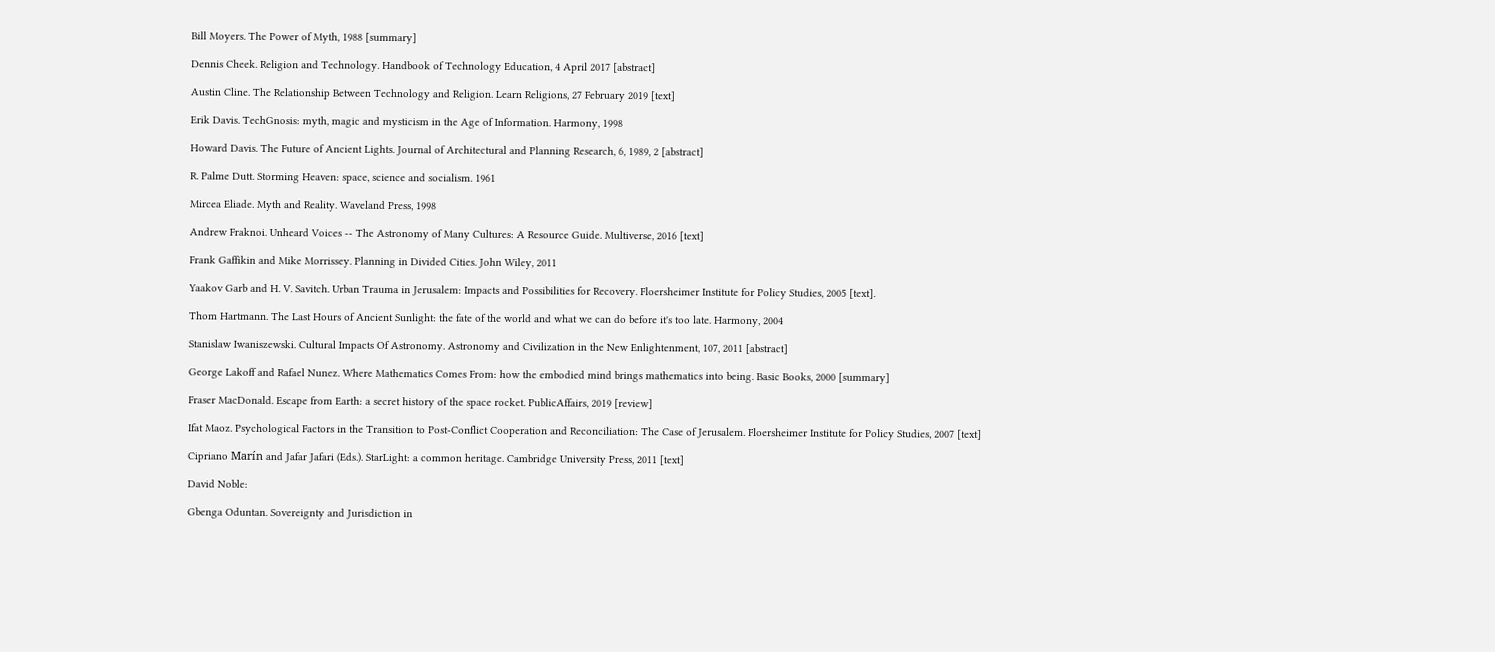Bill Moyers. The Power of Myth, 1988 [summary]

Dennis Cheek. Religion and Technology. Handbook of Technology Education, 4 April 2017 [abstract]

Austin Cline. The Relationship Between Technology and Religion. Learn Religions, 27 February 2019 [text]

Erik Davis. TechGnosis: myth, magic and mysticism in the Age of Information. Harmony, 1998

Howard Davis. The Future of Ancient Lights. Journal of Architectural and Planning Research, 6, 1989, 2 [abstract]

R. Palme Dutt. Storming Heaven: space, science and socialism. 1961

Mircea Eliade. Myth and Reality. Waveland Press, 1998

Andrew Fraknoi. Unheard Voices -- The Astronomy of Many Cultures: A Resource Guide. Multiverse, 2016 [text]

Frank Gaffikin and Mike Morrissey. Planning in Divided Cities. John Wiley, 2011

Yaakov Garb and H. V. Savitch. Urban Trauma in Jerusalem: Impacts and Possibilities for Recovery. Floersheimer Institute for Policy Studies, 2005 [text].

Thom Hartmann. The Last Hours of Ancient Sunlight: the fate of the world and what we can do before it's too late. Harmony, 2004

Stanislaw Iwaniszewski. Cultural Impacts Of Astronomy. Astronomy and Civilization in the New Enlightenment, 107, 2011 [abstract]

George Lakoff and Rafael Nunez. Where Mathematics Comes From: how the embodied mind brings mathematics into being. Basic Books, 2000 [summary]

Fraser MacDonald. Escape from Earth: a secret history of the space rocket. PublicAffairs, 2019 [review]

Ifat Maoz. Psychological Factors in the Transition to Post-Conflict Cooperation and Reconciliation: The Case of Jerusalem. Floersheimer Institute for Policy Studies, 2007 [text]

Cipriano Marín and Jafar Jafari (Eds.). StarLight: a common heritage. Cambridge University Press, 2011 [text]

David Noble:

Gbenga Oduntan. Sovereignty and Jurisdiction in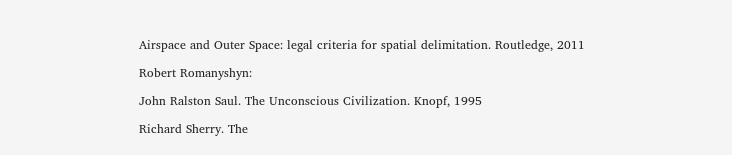Airspace and Outer Space: legal criteria for spatial delimitation. Routledge, 2011

Robert Romanyshyn:

John Ralston Saul. The Unconscious Civilization. Knopf, 1995

Richard Sherry. The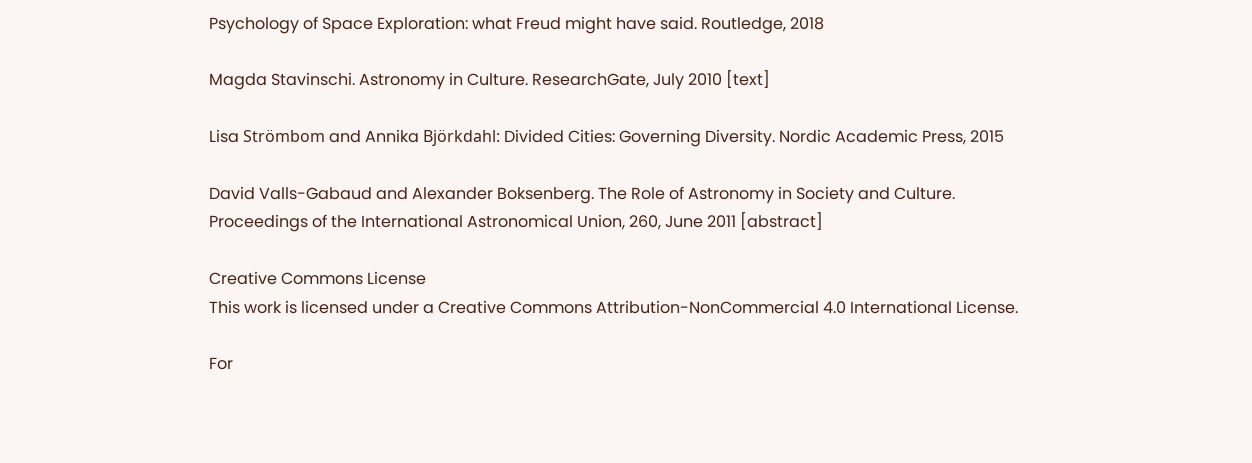Psychology of Space Exploration: what Freud might have said. Routledge, 2018

Magda Stavinschi. Astronomy in Culture. ResearchGate, July 2010 [text]

Lisa Strömbom and Annika Björkdahl: Divided Cities: Governing Diversity. Nordic Academic Press, 2015

David Valls-Gabaud and Alexander Boksenberg. The Role of Astronomy in Society and Culture. Proceedings of the International Astronomical Union, 260, June 2011 [abstract]

Creative Commons License
This work is licensed under a Creative Commons Attribution-NonCommercial 4.0 International License.

For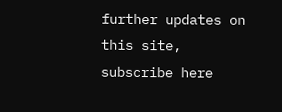further updates on this site, subscribe here